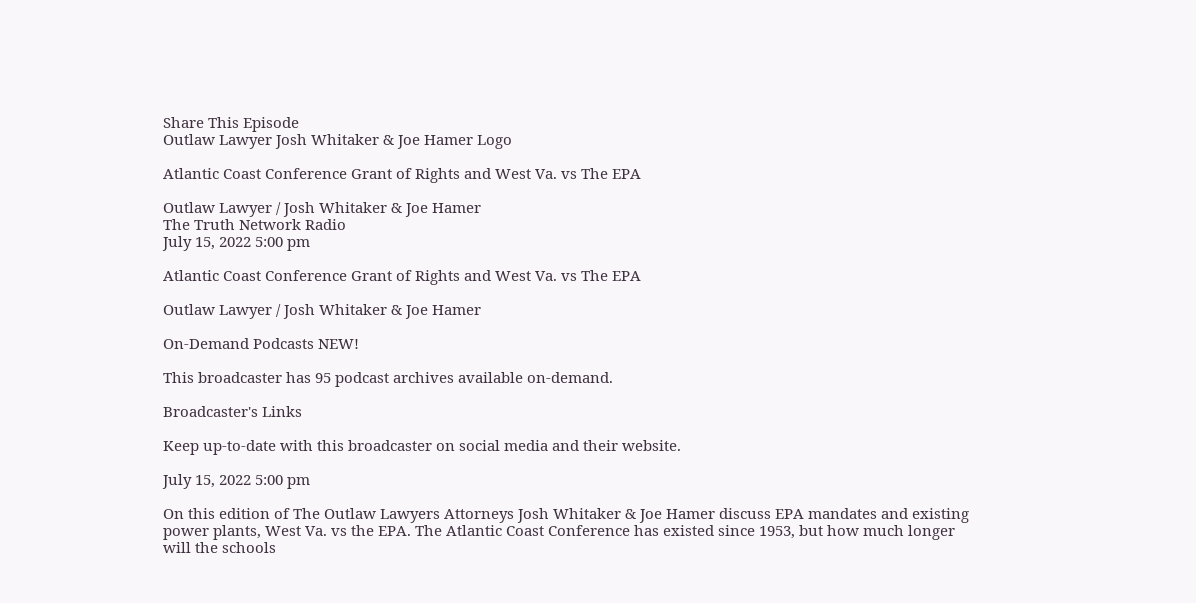Share This Episode
Outlaw Lawyer Josh Whitaker & Joe Hamer Logo

Atlantic Coast Conference Grant of Rights and West Va. vs The EPA

Outlaw Lawyer / Josh Whitaker & Joe Hamer
The Truth Network Radio
July 15, 2022 5:00 pm

Atlantic Coast Conference Grant of Rights and West Va. vs The EPA

Outlaw Lawyer / Josh Whitaker & Joe Hamer

On-Demand Podcasts NEW!

This broadcaster has 95 podcast archives available on-demand.

Broadcaster's Links

Keep up-to-date with this broadcaster on social media and their website.

July 15, 2022 5:00 pm

On this edition of The Outlaw Lawyers Attorneys Josh Whitaker & Joe Hamer discuss EPA mandates and existing power plants, West Va. vs the EPA. The Atlantic Coast Conference has existed since 1953, but how much longer will the schools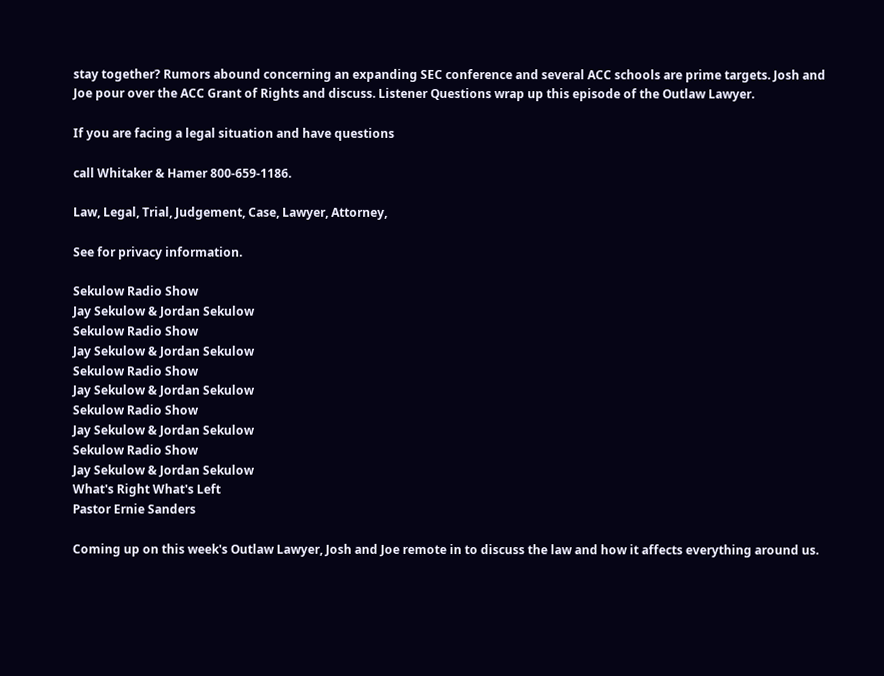stay together? Rumors abound concerning an expanding SEC conference and several ACC schools are prime targets. Josh and Joe pour over the ACC Grant of Rights and discuss. Listener Questions wrap up this episode of the Outlaw Lawyer.

If you are facing a legal situation and have questions

call Whitaker & Hamer 800-659-1186.

Law, Legal, Trial, Judgement, Case, Lawyer, Attorney,

See for privacy information.

Sekulow Radio Show
Jay Sekulow & Jordan Sekulow
Sekulow Radio Show
Jay Sekulow & Jordan Sekulow
Sekulow Radio Show
Jay Sekulow & Jordan Sekulow
Sekulow Radio Show
Jay Sekulow & Jordan Sekulow
Sekulow Radio Show
Jay Sekulow & Jordan Sekulow
What's Right What's Left
Pastor Ernie Sanders

Coming up on this week's Outlaw Lawyer, Josh and Joe remote in to discuss the law and how it affects everything around us.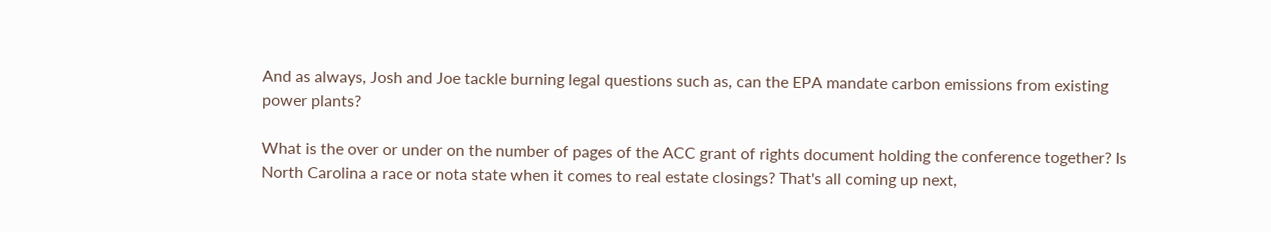And as always, Josh and Joe tackle burning legal questions such as, can the EPA mandate carbon emissions from existing power plants?

What is the over or under on the number of pages of the ACC grant of rights document holding the conference together? Is North Carolina a race or nota state when it comes to real estate closings? That's all coming up next,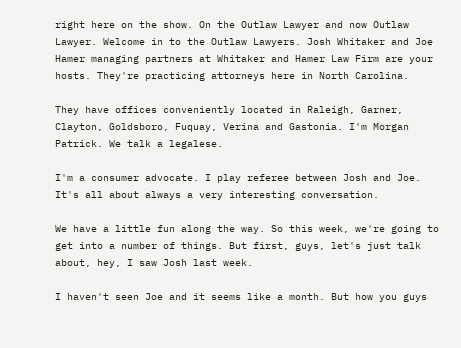right here on the show. On the Outlaw Lawyer and now Outlaw Lawyer. Welcome in to the Outlaw Lawyers. Josh Whitaker and Joe Hamer managing partners at Whitaker and Hamer Law Firm are your hosts. They're practicing attorneys here in North Carolina.

They have offices conveniently located in Raleigh, Garner, Clayton, Goldsboro, Fuquay, Verina and Gastonia. I'm Morgan Patrick. We talk a legalese.

I'm a consumer advocate. I play referee between Josh and Joe. It's all about always a very interesting conversation.

We have a little fun along the way. So this week, we're going to get into a number of things. But first, guys, let's just talk about, hey, I saw Josh last week.

I haven't seen Joe and it seems like a month. But how you guys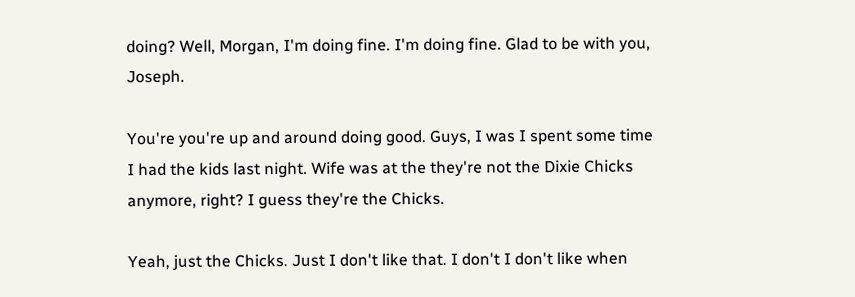doing? Well, Morgan, I'm doing fine. I'm doing fine. Glad to be with you, Joseph.

You're you're up and around doing good. Guys, I was I spent some time I had the kids last night. Wife was at the they're not the Dixie Chicks anymore, right? I guess they're the Chicks.

Yeah, just the Chicks. Just I don't like that. I don't I don't like when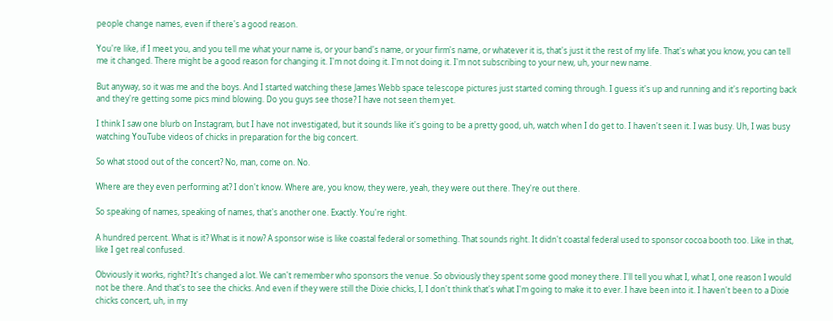people change names, even if there's a good reason.

You're like, if I meet you, and you tell me what your name is, or your band's name, or your firm's name, or whatever it is, that's just it the rest of my life. That's what you know, you can tell me it changed. There might be a good reason for changing it. I'm not doing it. I'm not doing it. I'm not subscribing to your new, uh, your new name.

But anyway, so it was me and the boys. And I started watching these James Webb space telescope pictures just started coming through. I guess it's up and running and it's reporting back and they're getting some pics mind blowing. Do you guys see those? I have not seen them yet.

I think I saw one blurb on Instagram, but I have not investigated, but it sounds like it's going to be a pretty good, uh, watch when I do get to. I haven't seen it. I was busy. Uh, I was busy watching YouTube videos of chicks in preparation for the big concert.

So what stood out of the concert? No, man, come on. No.

Where are they even performing at? I don't know. Where are, you know, they were, yeah, they were out there. They're out there.

So speaking of names, speaking of names, that's another one. Exactly. You're right.

A hundred percent. What is it? What is it now? A sponsor wise is like coastal federal or something. That sounds right. It didn't coastal federal used to sponsor cocoa booth too. Like in that, like I get real confused.

Obviously it works, right? It's changed a lot. We can't remember who sponsors the venue. So obviously they spent some good money there. I'll tell you what I, what I, one reason I would not be there. And that's to see the chicks. And even if they were still the Dixie chicks, I, I don't think that's what I'm going to make it to ever. I have been into it. I haven't been to a Dixie chicks concert, uh, in my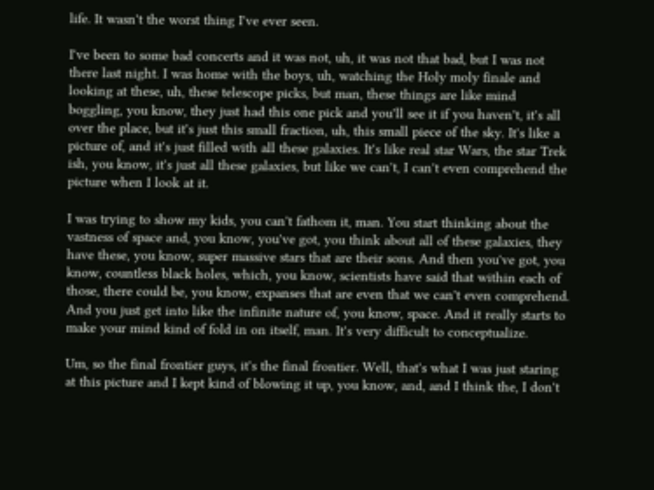life. It wasn't the worst thing I've ever seen.

I've been to some bad concerts and it was not, uh, it was not that bad, but I was not there last night. I was home with the boys, uh, watching the Holy moly finale and looking at these, uh, these telescope picks, but man, these things are like mind boggling, you know, they just had this one pick and you'll see it if you haven't, it's all over the place, but it's just this small fraction, uh, this small piece of the sky. It's like a picture of, and it's just filled with all these galaxies. It's like real star Wars, the star Trek ish, you know, it's just all these galaxies, but like we can't, I can't even comprehend the picture when I look at it.

I was trying to show my kids, you can't fathom it, man. You start thinking about the vastness of space and, you know, you've got, you think about all of these galaxies, they have these, you know, super massive stars that are their sons. And then you've got, you know, countless black holes, which, you know, scientists have said that within each of those, there could be, you know, expanses that are even that we can't even comprehend. And you just get into like the infinite nature of, you know, space. And it really starts to make your mind kind of fold in on itself, man. It's very difficult to conceptualize.

Um, so the final frontier guys, it's the final frontier. Well, that's what I was just staring at this picture and I kept kind of blowing it up, you know, and, and I think the, I don't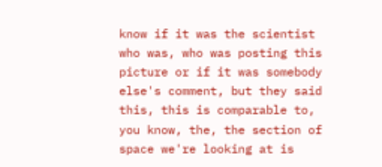know if it was the scientist who was, who was posting this picture or if it was somebody else's comment, but they said this, this is comparable to, you know, the, the section of space we're looking at is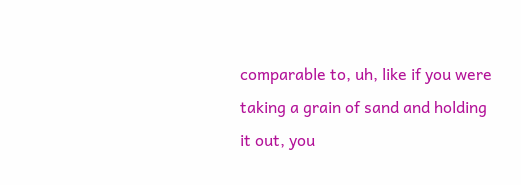comparable to, uh, like if you were taking a grain of sand and holding it out, you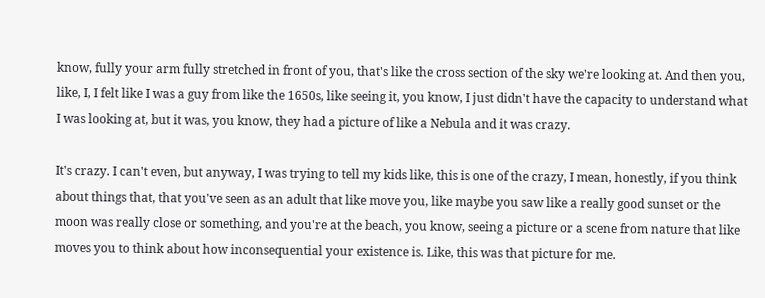know, fully your arm fully stretched in front of you, that's like the cross section of the sky we're looking at. And then you, like, I, I felt like I was a guy from like the 1650s, like seeing it, you know, I just didn't have the capacity to understand what I was looking at, but it was, you know, they had a picture of like a Nebula and it was crazy.

It's crazy. I can't even, but anyway, I was trying to tell my kids like, this is one of the crazy, I mean, honestly, if you think about things that, that you've seen as an adult that like move you, like maybe you saw like a really good sunset or the moon was really close or something, and you're at the beach, you know, seeing a picture or a scene from nature that like moves you to think about how inconsequential your existence is. Like, this was that picture for me.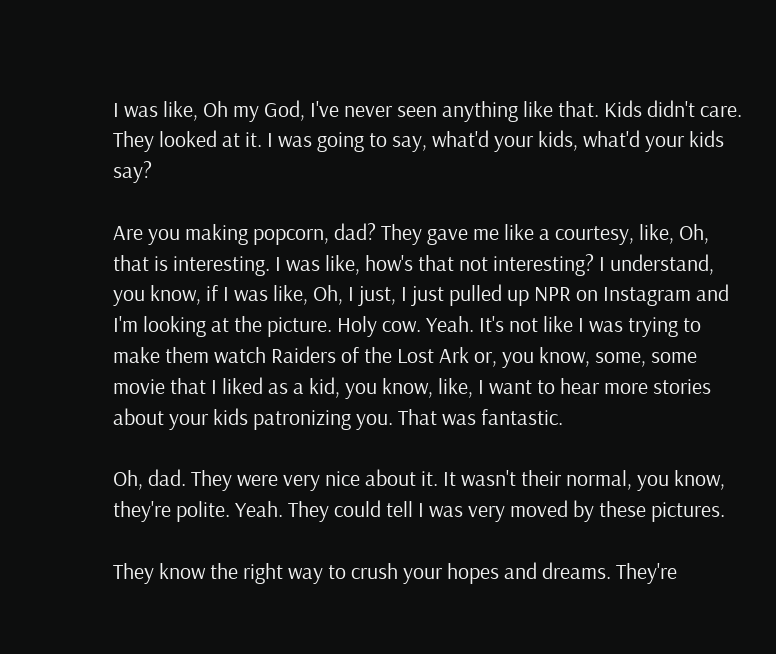I was like, Oh my God, I've never seen anything like that. Kids didn't care. They looked at it. I was going to say, what'd your kids, what'd your kids say?

Are you making popcorn, dad? They gave me like a courtesy, like, Oh, that is interesting. I was like, how's that not interesting? I understand, you know, if I was like, Oh, I just, I just pulled up NPR on Instagram and I'm looking at the picture. Holy cow. Yeah. It's not like I was trying to make them watch Raiders of the Lost Ark or, you know, some, some movie that I liked as a kid, you know, like, I want to hear more stories about your kids patronizing you. That was fantastic.

Oh, dad. They were very nice about it. It wasn't their normal, you know, they're polite. Yeah. They could tell I was very moved by these pictures.

They know the right way to crush your hopes and dreams. They're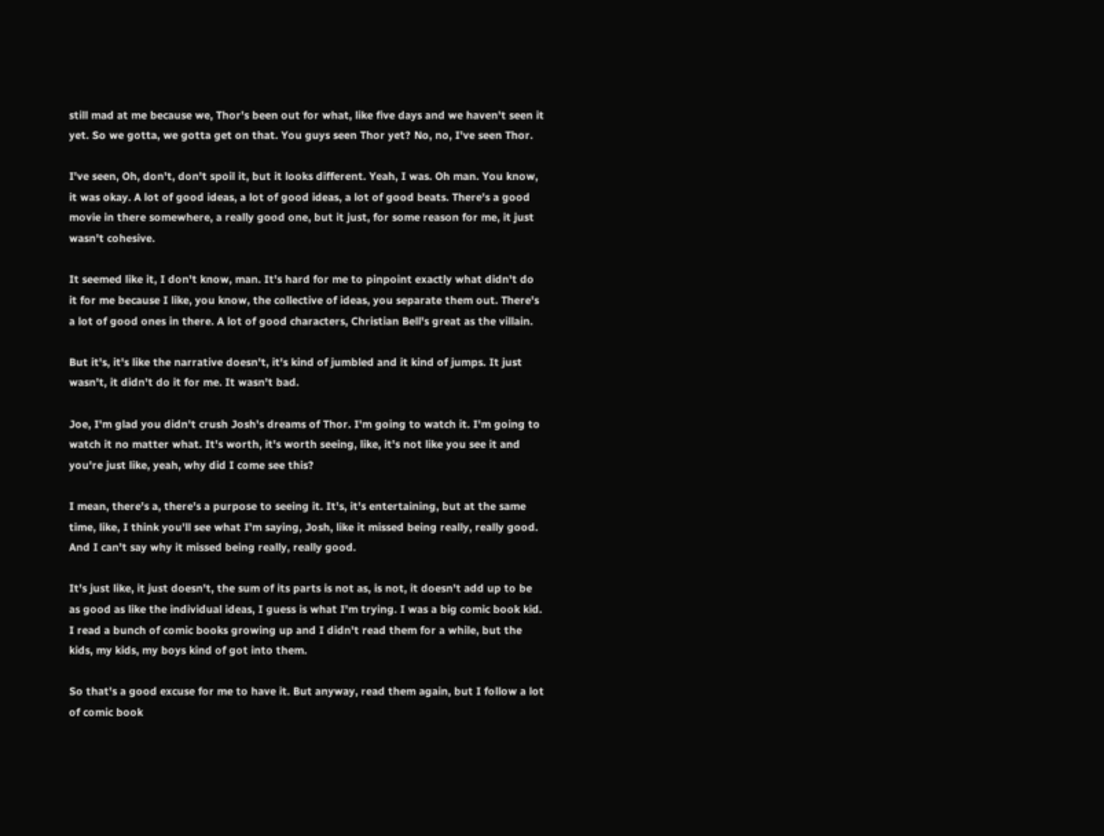still mad at me because we, Thor's been out for what, like five days and we haven't seen it yet. So we gotta, we gotta get on that. You guys seen Thor yet? No, no, I've seen Thor.

I've seen, Oh, don't, don't spoil it, but it looks different. Yeah, I was. Oh man. You know, it was okay. A lot of good ideas, a lot of good ideas, a lot of good beats. There's a good movie in there somewhere, a really good one, but it just, for some reason for me, it just wasn't cohesive.

It seemed like it, I don't know, man. It's hard for me to pinpoint exactly what didn't do it for me because I like, you know, the collective of ideas, you separate them out. There's a lot of good ones in there. A lot of good characters, Christian Bell's great as the villain.

But it's, it's like the narrative doesn't, it's kind of jumbled and it kind of jumps. It just wasn't, it didn't do it for me. It wasn't bad.

Joe, I'm glad you didn't crush Josh's dreams of Thor. I'm going to watch it. I'm going to watch it no matter what. It's worth, it's worth seeing, like, it's not like you see it and you're just like, yeah, why did I come see this?

I mean, there's a, there's a purpose to seeing it. It's, it's entertaining, but at the same time, like, I think you'll see what I'm saying, Josh, like it missed being really, really good. And I can't say why it missed being really, really good.

It's just like, it just doesn't, the sum of its parts is not as, is not, it doesn't add up to be as good as like the individual ideas, I guess is what I'm trying. I was a big comic book kid. I read a bunch of comic books growing up and I didn't read them for a while, but the kids, my kids, my boys kind of got into them.

So that's a good excuse for me to have it. But anyway, read them again, but I follow a lot of comic book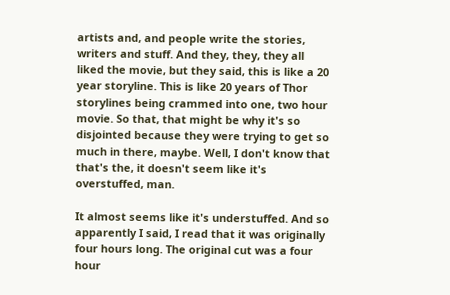artists and, and people write the stories, writers and stuff. And they, they, they all liked the movie, but they said, this is like a 20 year storyline. This is like 20 years of Thor storylines being crammed into one, two hour movie. So that, that might be why it's so disjointed because they were trying to get so much in there, maybe. Well, I don't know that that's the, it doesn't seem like it's overstuffed, man.

It almost seems like it's understuffed. And so apparently I said, I read that it was originally four hours long. The original cut was a four hour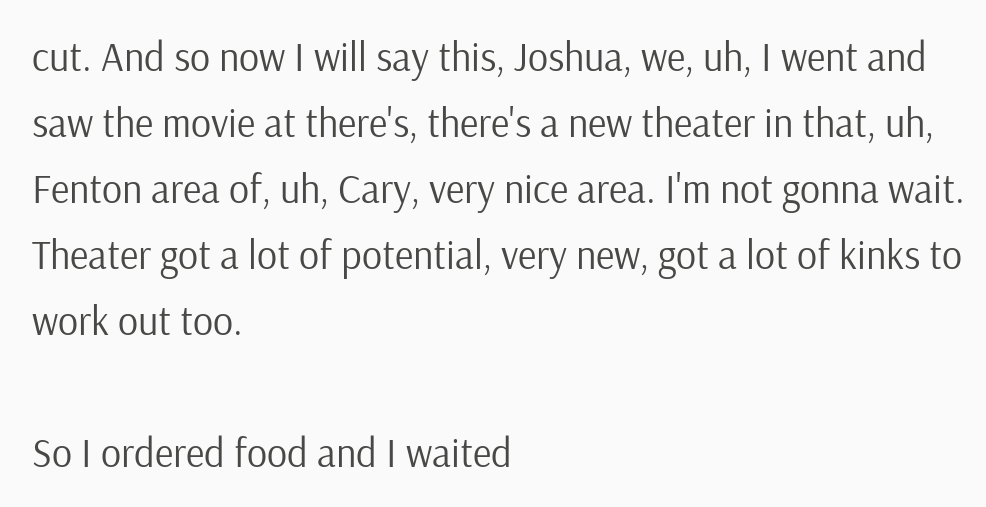cut. And so now I will say this, Joshua, we, uh, I went and saw the movie at there's, there's a new theater in that, uh, Fenton area of, uh, Cary, very nice area. I'm not gonna wait. Theater got a lot of potential, very new, got a lot of kinks to work out too.

So I ordered food and I waited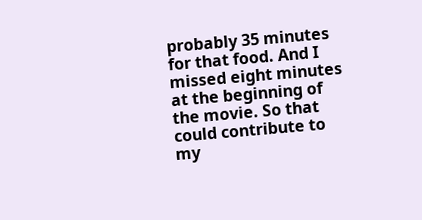probably 35 minutes for that food. And I missed eight minutes at the beginning of the movie. So that could contribute to my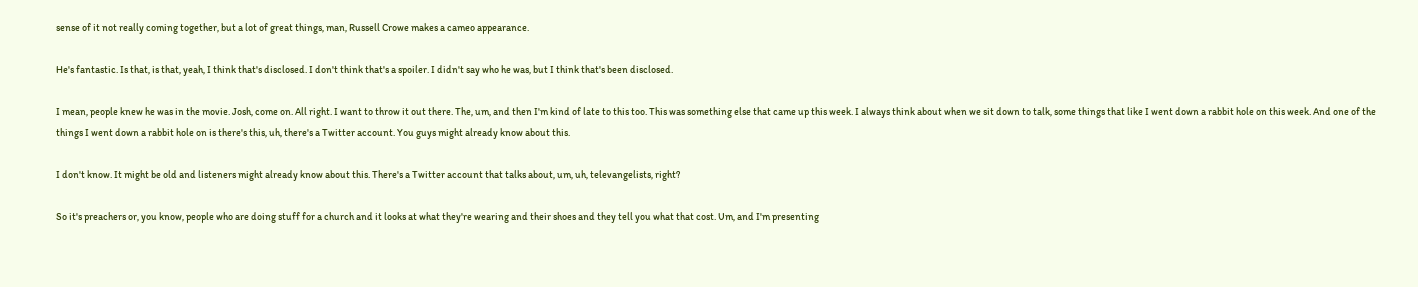sense of it not really coming together, but a lot of great things, man, Russell Crowe makes a cameo appearance.

He's fantastic. Is that, is that, yeah, I think that's disclosed. I don't think that's a spoiler. I didn't say who he was, but I think that's been disclosed.

I mean, people knew he was in the movie. Josh, come on. All right. I want to throw it out there. The, um, and then I'm kind of late to this too. This was something else that came up this week. I always think about when we sit down to talk, some things that like I went down a rabbit hole on this week. And one of the things I went down a rabbit hole on is there's this, uh, there's a Twitter account. You guys might already know about this.

I don't know. It might be old and listeners might already know about this. There's a Twitter account that talks about, um, uh, televangelists, right?

So it's preachers or, you know, people who are doing stuff for a church and it looks at what they're wearing and their shoes and they tell you what that cost. Um, and I'm presenting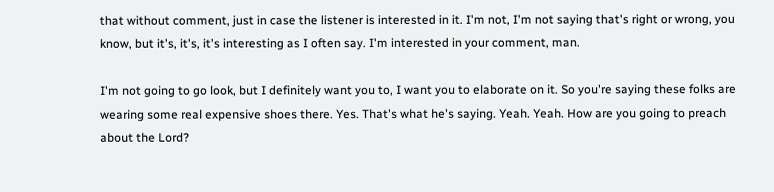that without comment, just in case the listener is interested in it. I'm not, I'm not saying that's right or wrong, you know, but it's, it's, it's interesting as I often say. I'm interested in your comment, man.

I'm not going to go look, but I definitely want you to, I want you to elaborate on it. So you're saying these folks are wearing some real expensive shoes there. Yes. That's what he's saying. Yeah. Yeah. How are you going to preach about the Lord?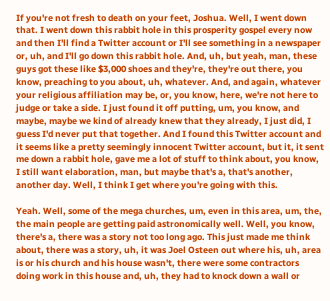If you're not fresh to death on your feet, Joshua. Well, I went down that. I went down this rabbit hole in this prosperity gospel every now and then I'll find a Twitter account or I'll see something in a newspaper or, uh, and I'll go down this rabbit hole. And, uh, but yeah, man, these guys got these like $3,000 shoes and they're, they're out there, you know, preaching to you about, uh, whatever. And, and again, whatever your religious affiliation may be, or, you know, here, we're not here to judge or take a side. I just found it off putting, um, you know, and maybe, maybe we kind of already knew that they already, I just did, I guess I'd never put that together. And I found this Twitter account and it seems like a pretty seemingly innocent Twitter account, but it, it sent me down a rabbit hole, gave me a lot of stuff to think about, you know, I still want elaboration, man, but maybe that's a, that's another, another day. Well, I think I get where you're going with this.

Yeah. Well, some of the mega churches, um, even in this area, um, the, the main people are getting paid astronomically well. Well, you know, there's a, there was a story not too long ago. This just made me think about, there was a story, uh, it was Joel Osteen out where his, uh, area is or his church and his house wasn't, there were some contractors doing work in this house and, uh, they had to knock down a wall or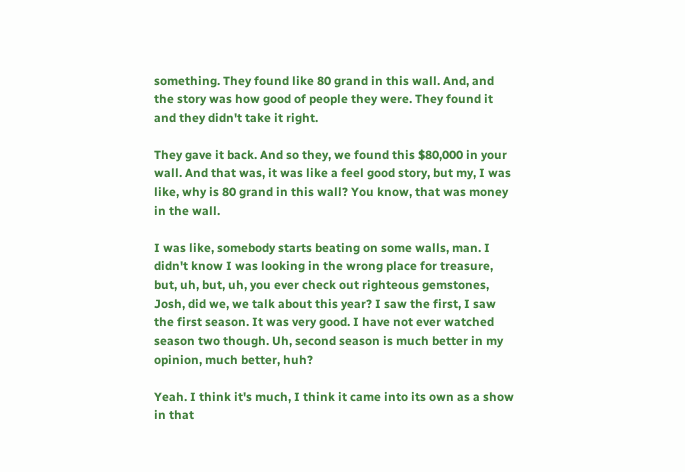something. They found like 80 grand in this wall. And, and the story was how good of people they were. They found it and they didn't take it right.

They gave it back. And so they, we found this $80,000 in your wall. And that was, it was like a feel good story, but my, I was like, why is 80 grand in this wall? You know, that was money in the wall.

I was like, somebody starts beating on some walls, man. I didn't know I was looking in the wrong place for treasure, but, uh, but, uh, you ever check out righteous gemstones, Josh, did we, we talk about this year? I saw the first, I saw the first season. It was very good. I have not ever watched season two though. Uh, second season is much better in my opinion, much better, huh?

Yeah. I think it's much, I think it came into its own as a show in that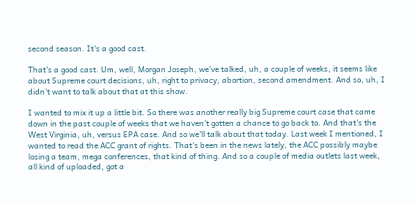second season. It's a good cast.

That's a good cast. Um, well, Morgan Joseph, we've talked, uh, a couple of weeks, it seems like about Supreme court decisions, uh, right to privacy, abortion, second amendment. And so, uh, I didn't want to talk about that at this show.

I wanted to mix it up a little bit. So there was another really big Supreme court case that came down in the past couple of weeks that we haven't gotten a chance to go back to. And that's the West Virginia, uh, versus EPA case. And so we'll talk about that today. Last week I mentioned, I wanted to read the ACC grant of rights. That's been in the news lately, the ACC possibly maybe losing a team, mega conferences, that kind of thing. And so a couple of media outlets last week, all kind of uploaded, got a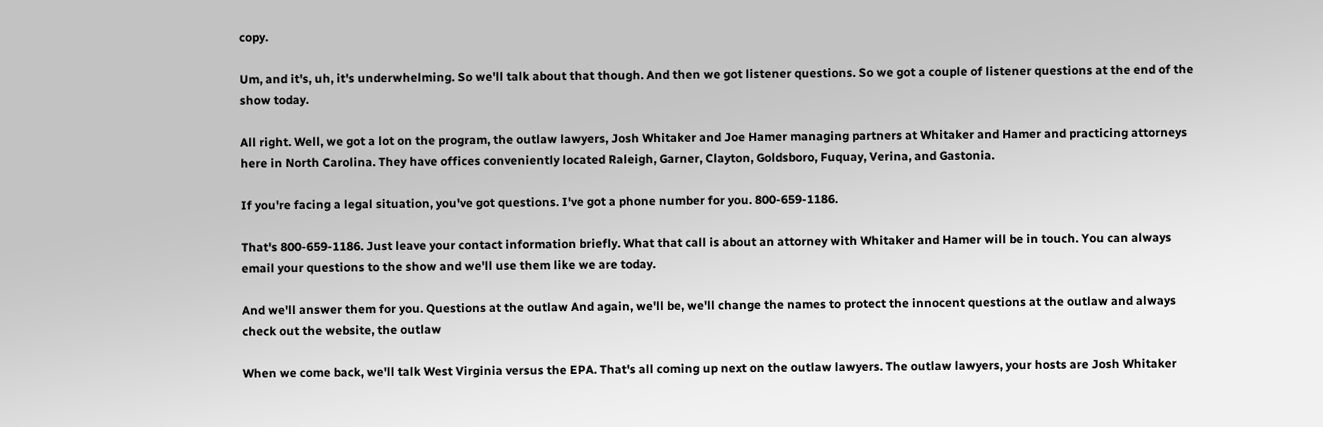copy.

Um, and it's, uh, it's underwhelming. So we'll talk about that though. And then we got listener questions. So we got a couple of listener questions at the end of the show today.

All right. Well, we got a lot on the program, the outlaw lawyers, Josh Whitaker and Joe Hamer managing partners at Whitaker and Hamer and practicing attorneys here in North Carolina. They have offices conveniently located Raleigh, Garner, Clayton, Goldsboro, Fuquay, Verina, and Gastonia.

If you're facing a legal situation, you've got questions. I've got a phone number for you. 800-659-1186.

That's 800-659-1186. Just leave your contact information briefly. What that call is about an attorney with Whitaker and Hamer will be in touch. You can always email your questions to the show and we'll use them like we are today.

And we'll answer them for you. Questions at the outlaw And again, we'll be, we'll change the names to protect the innocent questions at the outlaw and always check out the website, the outlaw

When we come back, we'll talk West Virginia versus the EPA. That's all coming up next on the outlaw lawyers. The outlaw lawyers, your hosts are Josh Whitaker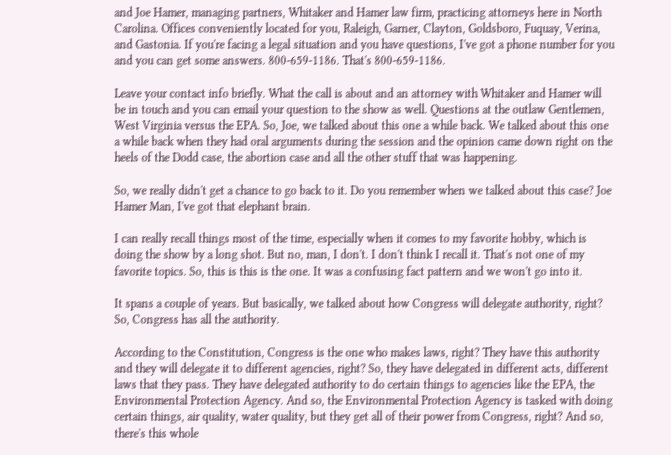and Joe Hamer, managing partners, Whitaker and Hamer law firm, practicing attorneys here in North Carolina. Offices conveniently located for you, Raleigh, Garner, Clayton, Goldsboro, Fuquay, Verina, and Gastonia. If you're facing a legal situation and you have questions, I've got a phone number for you and you can get some answers. 800-659-1186. That's 800-659-1186.

Leave your contact info briefly. What the call is about and an attorney with Whitaker and Hamer will be in touch and you can email your question to the show as well. Questions at the outlaw Gentlemen, West Virginia versus the EPA. So, Joe, we talked about this one a while back. We talked about this one a while back when they had oral arguments during the session and the opinion came down right on the heels of the Dodd case, the abortion case and all the other stuff that was happening.

So, we really didn't get a chance to go back to it. Do you remember when we talked about this case? Joe Hamer Man, I've got that elephant brain.

I can really recall things most of the time, especially when it comes to my favorite hobby, which is doing the show by a long shot. But no, man, I don't. I don't think I recall it. That's not one of my favorite topics. So, this is this is the one. It was a confusing fact pattern and we won't go into it.

It spans a couple of years. But basically, we talked about how Congress will delegate authority, right? So, Congress has all the authority.

According to the Constitution, Congress is the one who makes laws, right? They have this authority and they will delegate it to different agencies, right? So, they have delegated in different acts, different laws that they pass. They have delegated authority to do certain things to agencies like the EPA, the Environmental Protection Agency. And so, the Environmental Protection Agency is tasked with doing certain things, air quality, water quality, but they get all of their power from Congress, right? And so, there's this whole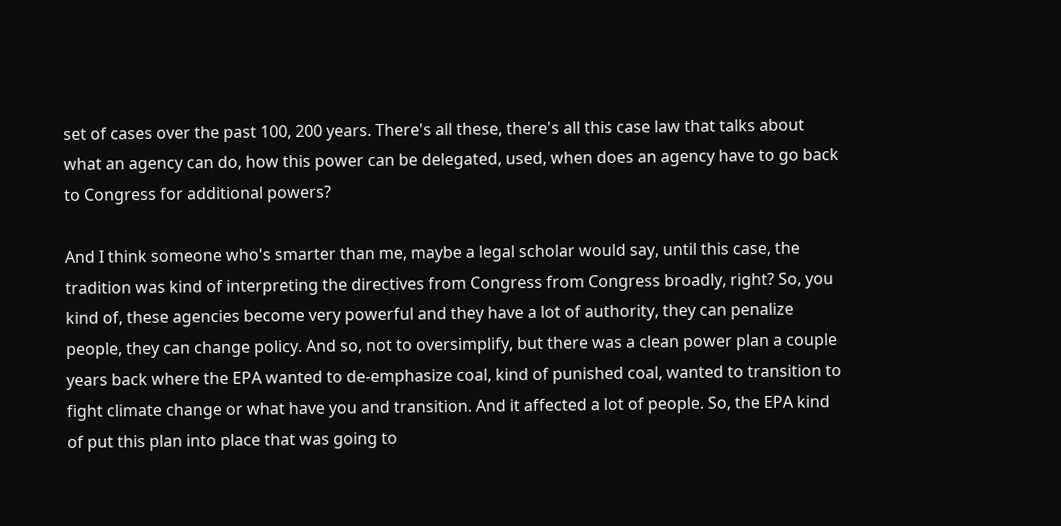set of cases over the past 100, 200 years. There's all these, there's all this case law that talks about what an agency can do, how this power can be delegated, used, when does an agency have to go back to Congress for additional powers?

And I think someone who's smarter than me, maybe a legal scholar would say, until this case, the tradition was kind of interpreting the directives from Congress from Congress broadly, right? So, you kind of, these agencies become very powerful and they have a lot of authority, they can penalize people, they can change policy. And so, not to oversimplify, but there was a clean power plan a couple years back where the EPA wanted to de-emphasize coal, kind of punished coal, wanted to transition to fight climate change or what have you and transition. And it affected a lot of people. So, the EPA kind of put this plan into place that was going to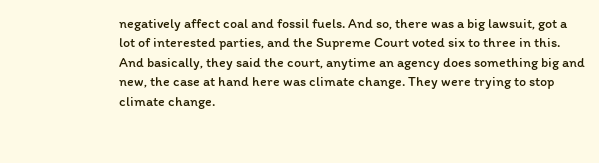negatively affect coal and fossil fuels. And so, there was a big lawsuit, got a lot of interested parties, and the Supreme Court voted six to three in this. And basically, they said the court, anytime an agency does something big and new, the case at hand here was climate change. They were trying to stop climate change.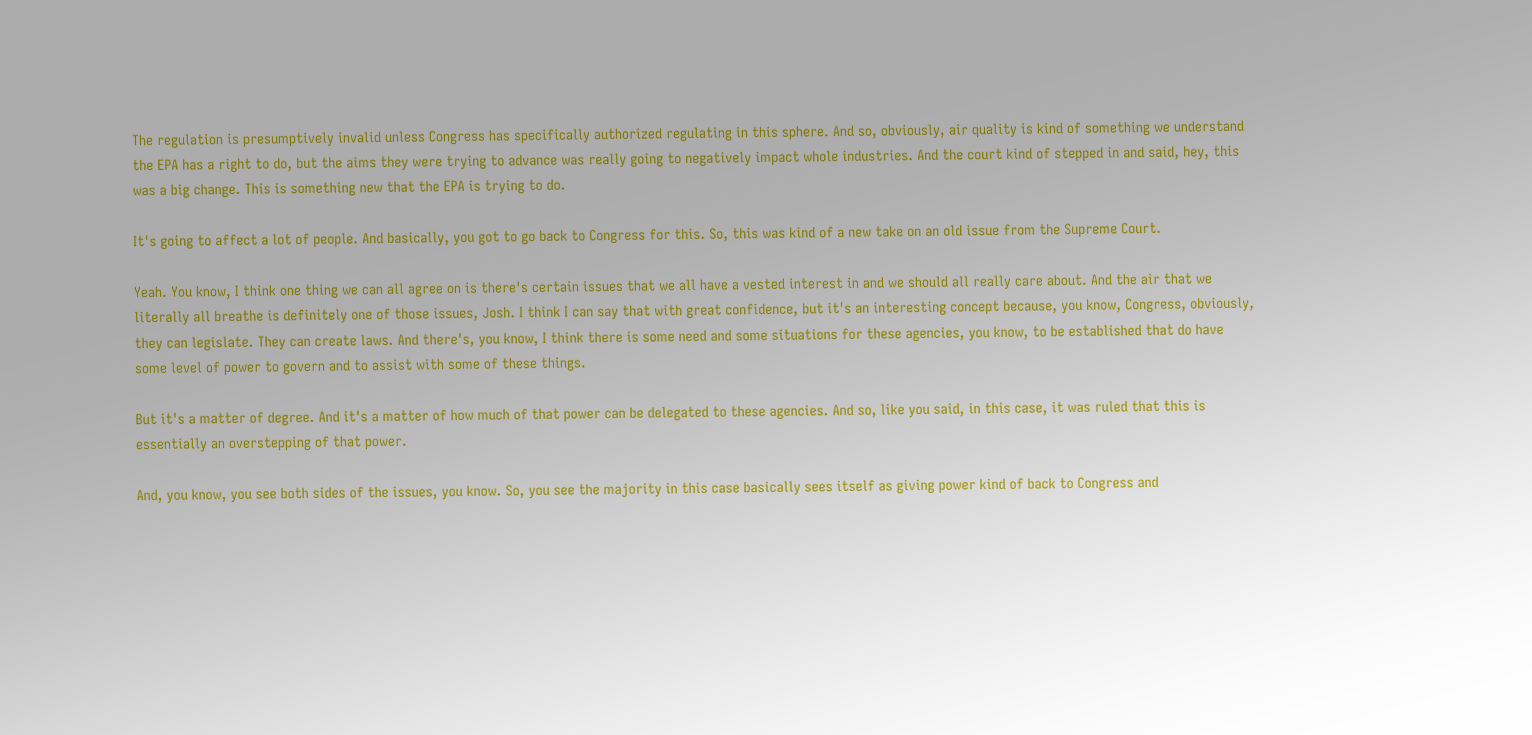The regulation is presumptively invalid unless Congress has specifically authorized regulating in this sphere. And so, obviously, air quality is kind of something we understand the EPA has a right to do, but the aims they were trying to advance was really going to negatively impact whole industries. And the court kind of stepped in and said, hey, this was a big change. This is something new that the EPA is trying to do.

It's going to affect a lot of people. And basically, you got to go back to Congress for this. So, this was kind of a new take on an old issue from the Supreme Court.

Yeah. You know, I think one thing we can all agree on is there's certain issues that we all have a vested interest in and we should all really care about. And the air that we literally all breathe is definitely one of those issues, Josh. I think I can say that with great confidence, but it's an interesting concept because, you know, Congress, obviously, they can legislate. They can create laws. And there's, you know, I think there is some need and some situations for these agencies, you know, to be established that do have some level of power to govern and to assist with some of these things.

But it's a matter of degree. And it's a matter of how much of that power can be delegated to these agencies. And so, like you said, in this case, it was ruled that this is essentially an overstepping of that power.

And, you know, you see both sides of the issues, you know. So, you see the majority in this case basically sees itself as giving power kind of back to Congress and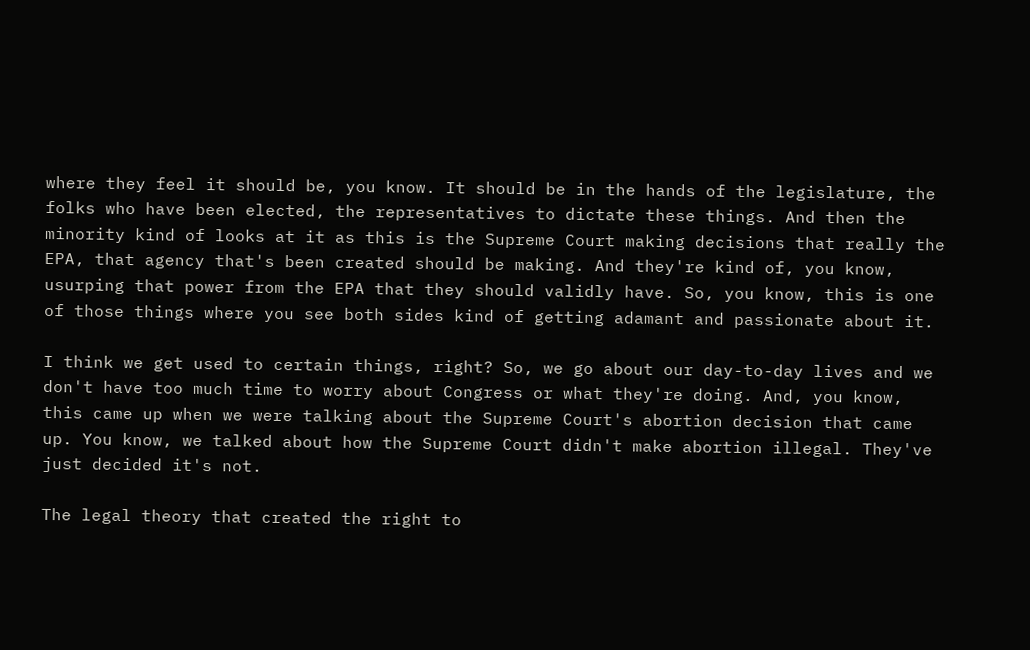where they feel it should be, you know. It should be in the hands of the legislature, the folks who have been elected, the representatives to dictate these things. And then the minority kind of looks at it as this is the Supreme Court making decisions that really the EPA, that agency that's been created should be making. And they're kind of, you know, usurping that power from the EPA that they should validly have. So, you know, this is one of those things where you see both sides kind of getting adamant and passionate about it.

I think we get used to certain things, right? So, we go about our day-to-day lives and we don't have too much time to worry about Congress or what they're doing. And, you know, this came up when we were talking about the Supreme Court's abortion decision that came up. You know, we talked about how the Supreme Court didn't make abortion illegal. They've just decided it's not.

The legal theory that created the right to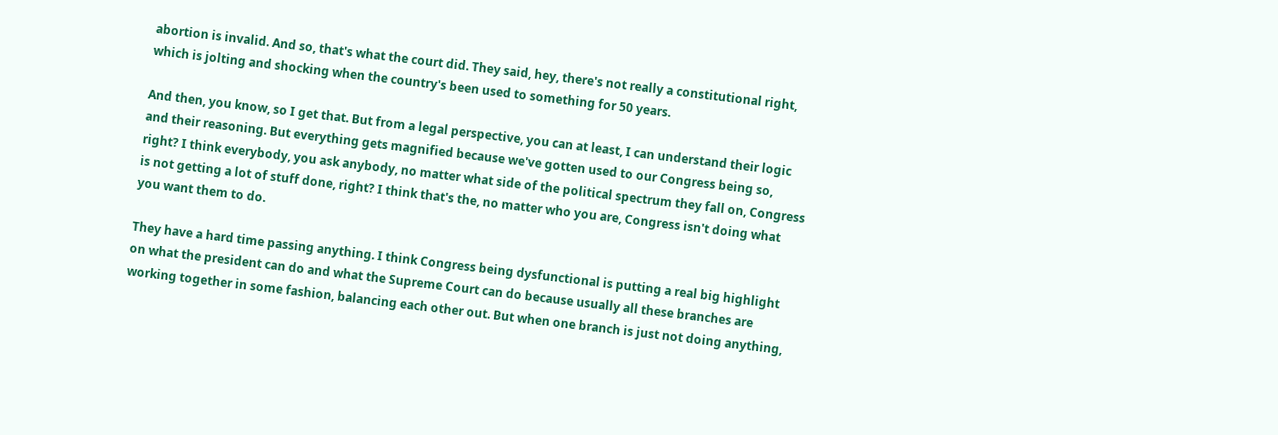abortion is invalid. And so, that's what the court did. They said, hey, there's not really a constitutional right, which is jolting and shocking when the country's been used to something for 50 years.

And then, you know, so I get that. But from a legal perspective, you can at least, I can understand their logic and their reasoning. But everything gets magnified because we've gotten used to our Congress being so, right? I think everybody, you ask anybody, no matter what side of the political spectrum they fall on, Congress is not getting a lot of stuff done, right? I think that's the, no matter who you are, Congress isn't doing what you want them to do.

They have a hard time passing anything. I think Congress being dysfunctional is putting a real big highlight on what the president can do and what the Supreme Court can do because usually all these branches are working together in some fashion, balancing each other out. But when one branch is just not doing anything,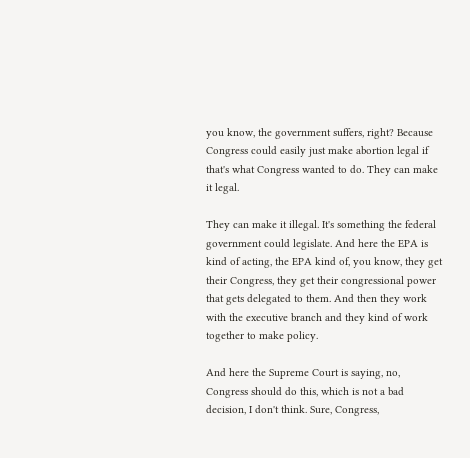you know, the government suffers, right? Because Congress could easily just make abortion legal if that's what Congress wanted to do. They can make it legal.

They can make it illegal. It's something the federal government could legislate. And here the EPA is kind of acting, the EPA kind of, you know, they get their Congress, they get their congressional power that gets delegated to them. And then they work with the executive branch and they kind of work together to make policy.

And here the Supreme Court is saying, no, Congress should do this, which is not a bad decision, I don't think. Sure, Congress,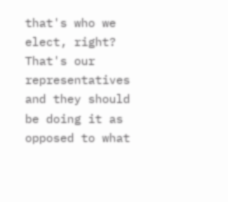that's who we elect, right? That's our representatives and they should be doing it as opposed to what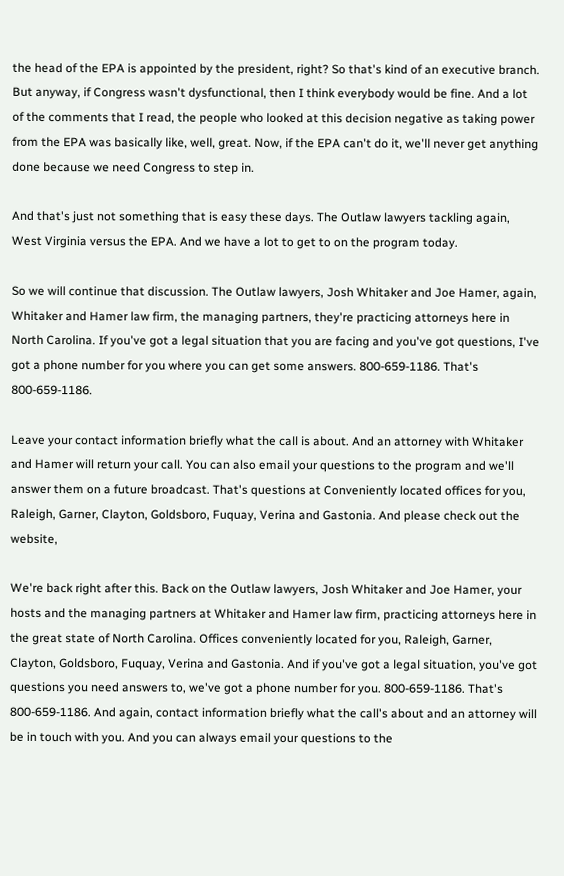the head of the EPA is appointed by the president, right? So that's kind of an executive branch. But anyway, if Congress wasn't dysfunctional, then I think everybody would be fine. And a lot of the comments that I read, the people who looked at this decision negative as taking power from the EPA was basically like, well, great. Now, if the EPA can't do it, we'll never get anything done because we need Congress to step in.

And that's just not something that is easy these days. The Outlaw lawyers tackling again, West Virginia versus the EPA. And we have a lot to get to on the program today.

So we will continue that discussion. The Outlaw lawyers, Josh Whitaker and Joe Hamer, again, Whitaker and Hamer law firm, the managing partners, they're practicing attorneys here in North Carolina. If you've got a legal situation that you are facing and you've got questions, I've got a phone number for you where you can get some answers. 800-659-1186. That's 800-659-1186.

Leave your contact information briefly what the call is about. And an attorney with Whitaker and Hamer will return your call. You can also email your questions to the program and we'll answer them on a future broadcast. That's questions at Conveniently located offices for you, Raleigh, Garner, Clayton, Goldsboro, Fuquay, Verina and Gastonia. And please check out the website,

We're back right after this. Back on the Outlaw lawyers, Josh Whitaker and Joe Hamer, your hosts and the managing partners at Whitaker and Hamer law firm, practicing attorneys here in the great state of North Carolina. Offices conveniently located for you, Raleigh, Garner, Clayton, Goldsboro, Fuquay, Verina and Gastonia. And if you've got a legal situation, you've got questions you need answers to, we've got a phone number for you. 800-659-1186. That's 800-659-1186. And again, contact information briefly what the call's about and an attorney will be in touch with you. And you can always email your questions to the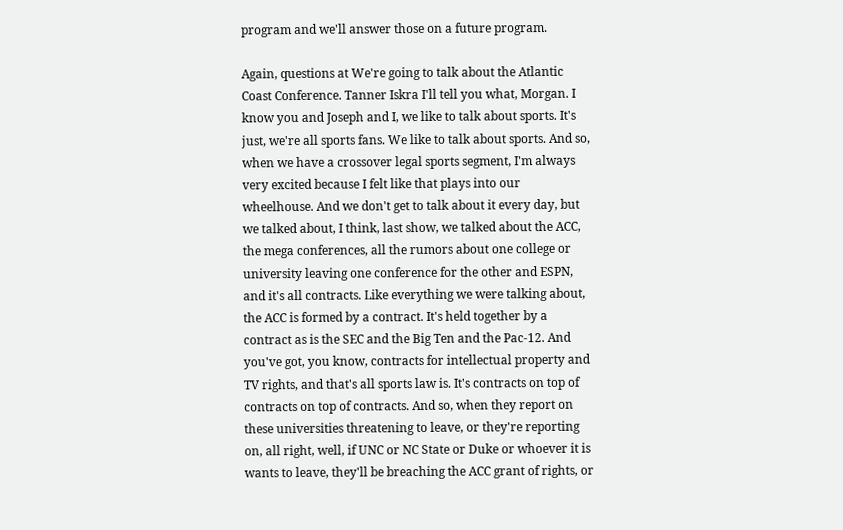program and we'll answer those on a future program.

Again, questions at We're going to talk about the Atlantic Coast Conference. Tanner Iskra I'll tell you what, Morgan. I know you and Joseph and I, we like to talk about sports. It's just, we're all sports fans. We like to talk about sports. And so, when we have a crossover legal sports segment, I'm always very excited because I felt like that plays into our wheelhouse. And we don't get to talk about it every day, but we talked about, I think, last show, we talked about the ACC, the mega conferences, all the rumors about one college or university leaving one conference for the other and ESPN, and it's all contracts. Like everything we were talking about, the ACC is formed by a contract. It's held together by a contract as is the SEC and the Big Ten and the Pac-12. And you've got, you know, contracts for intellectual property and TV rights, and that's all sports law is. It's contracts on top of contracts on top of contracts. And so, when they report on these universities threatening to leave, or they're reporting on, all right, well, if UNC or NC State or Duke or whoever it is wants to leave, they'll be breaching the ACC grant of rights, or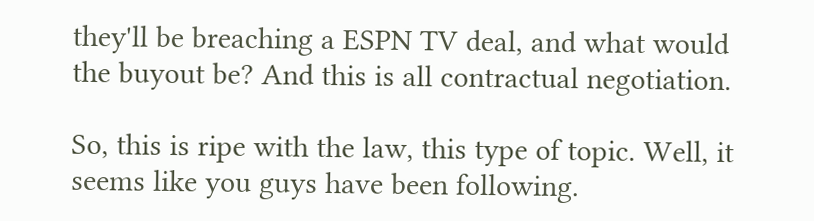they'll be breaching a ESPN TV deal, and what would the buyout be? And this is all contractual negotiation.

So, this is ripe with the law, this type of topic. Well, it seems like you guys have been following.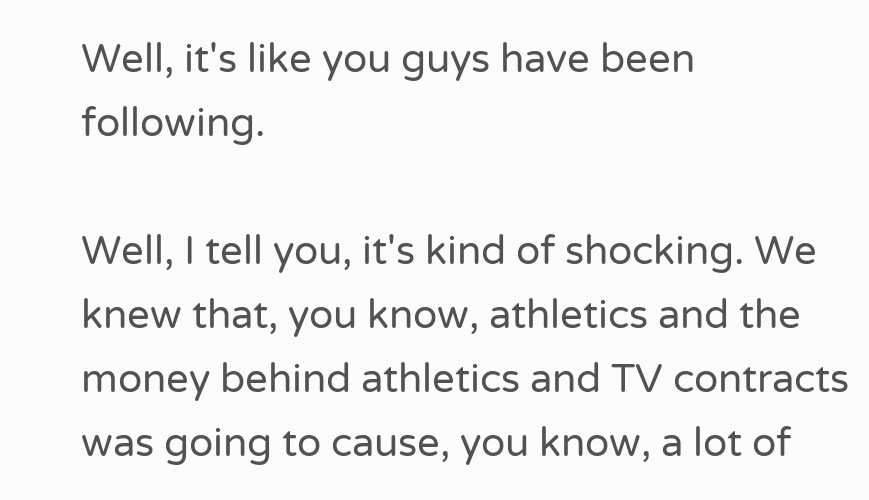Well, it's like you guys have been following.

Well, I tell you, it's kind of shocking. We knew that, you know, athletics and the money behind athletics and TV contracts was going to cause, you know, a lot of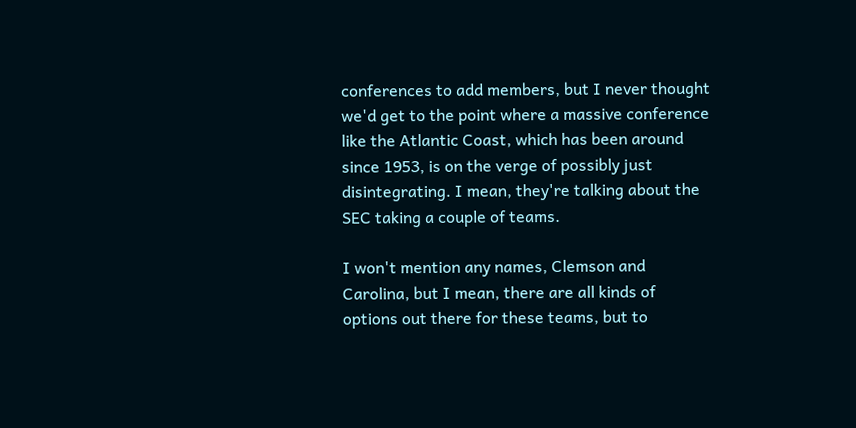conferences to add members, but I never thought we'd get to the point where a massive conference like the Atlantic Coast, which has been around since 1953, is on the verge of possibly just disintegrating. I mean, they're talking about the SEC taking a couple of teams.

I won't mention any names, Clemson and Carolina, but I mean, there are all kinds of options out there for these teams, but to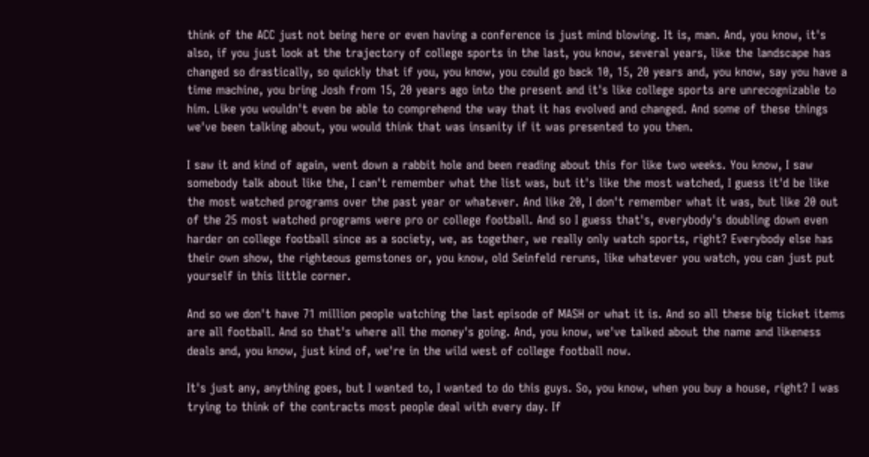think of the ACC just not being here or even having a conference is just mind blowing. It is, man. And, you know, it's also, if you just look at the trajectory of college sports in the last, you know, several years, like the landscape has changed so drastically, so quickly that if you, you know, you could go back 10, 15, 20 years and, you know, say you have a time machine, you bring Josh from 15, 20 years ago into the present and it's like college sports are unrecognizable to him. Like you wouldn't even be able to comprehend the way that it has evolved and changed. And some of these things we've been talking about, you would think that was insanity if it was presented to you then.

I saw it and kind of again, went down a rabbit hole and been reading about this for like two weeks. You know, I saw somebody talk about like the, I can't remember what the list was, but it's like the most watched, I guess it'd be like the most watched programs over the past year or whatever. And like 20, I don't remember what it was, but like 20 out of the 25 most watched programs were pro or college football. And so I guess that's, everybody's doubling down even harder on college football since as a society, we, as together, we really only watch sports, right? Everybody else has their own show, the righteous gemstones or, you know, old Seinfeld reruns, like whatever you watch, you can just put yourself in this little corner.

And so we don't have 71 million people watching the last episode of MASH or what it is. And so all these big ticket items are all football. And so that's where all the money's going. And, you know, we've talked about the name and likeness deals and, you know, just kind of, we're in the wild west of college football now.

It's just any, anything goes, but I wanted to, I wanted to do this guys. So, you know, when you buy a house, right? I was trying to think of the contracts most people deal with every day. If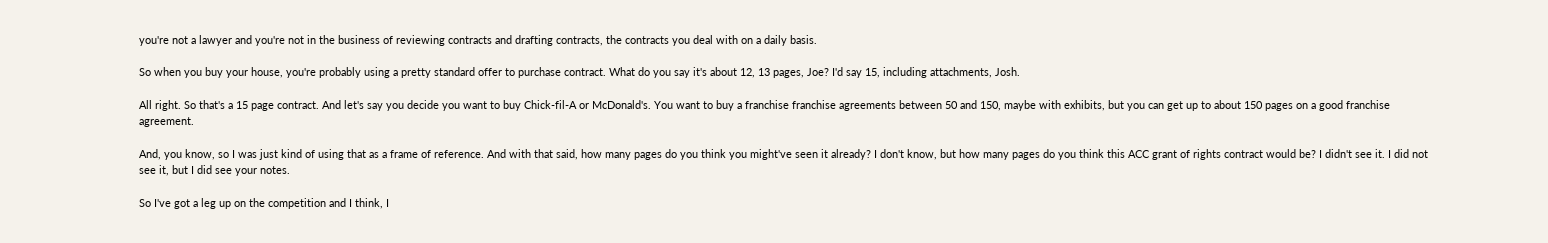you're not a lawyer and you're not in the business of reviewing contracts and drafting contracts, the contracts you deal with on a daily basis.

So when you buy your house, you're probably using a pretty standard offer to purchase contract. What do you say it's about 12, 13 pages, Joe? I'd say 15, including attachments, Josh.

All right. So that's a 15 page contract. And let's say you decide you want to buy Chick-fil-A or McDonald's. You want to buy a franchise franchise agreements between 50 and 150, maybe with exhibits, but you can get up to about 150 pages on a good franchise agreement.

And, you know, so I was just kind of using that as a frame of reference. And with that said, how many pages do you think you might've seen it already? I don't know, but how many pages do you think this ACC grant of rights contract would be? I didn't see it. I did not see it, but I did see your notes.

So I've got a leg up on the competition and I think, I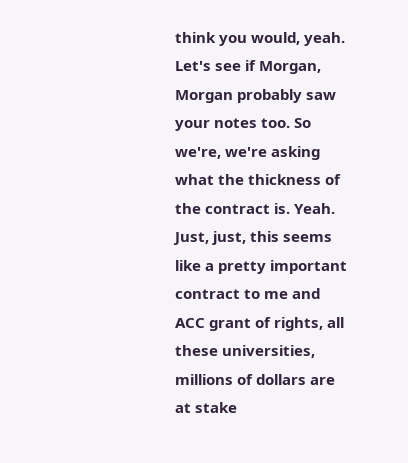think you would, yeah. Let's see if Morgan, Morgan probably saw your notes too. So we're, we're asking what the thickness of the contract is. Yeah. Just, just, this seems like a pretty important contract to me and ACC grant of rights, all these universities, millions of dollars are at stake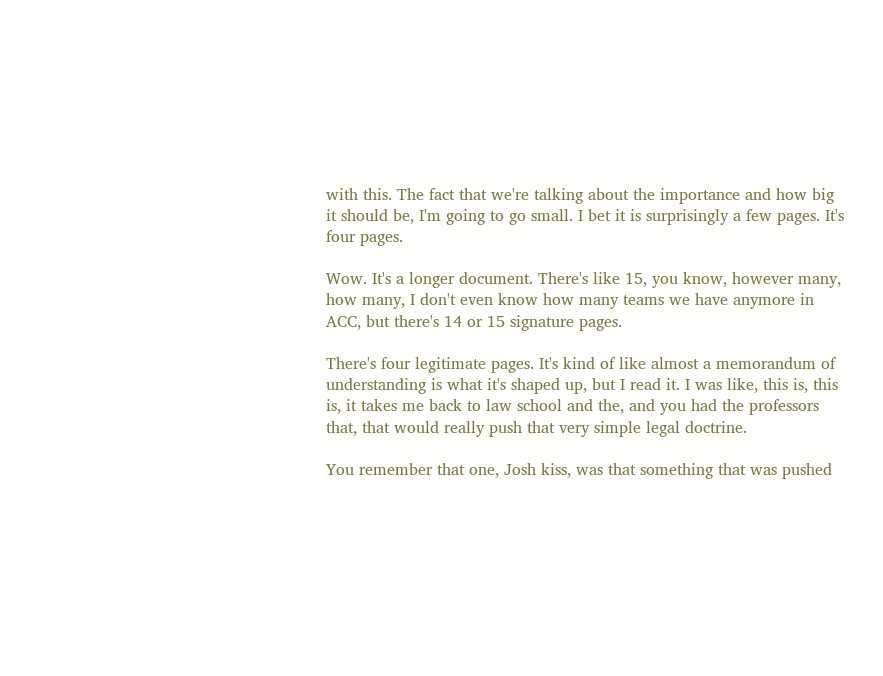with this. The fact that we're talking about the importance and how big it should be, I'm going to go small. I bet it is surprisingly a few pages. It's four pages.

Wow. It's a longer document. There's like 15, you know, however many, how many, I don't even know how many teams we have anymore in ACC, but there's 14 or 15 signature pages.

There's four legitimate pages. It's kind of like almost a memorandum of understanding is what it's shaped up, but I read it. I was like, this is, this is, it takes me back to law school and the, and you had the professors that, that would really push that very simple legal doctrine.

You remember that one, Josh kiss, was that something that was pushed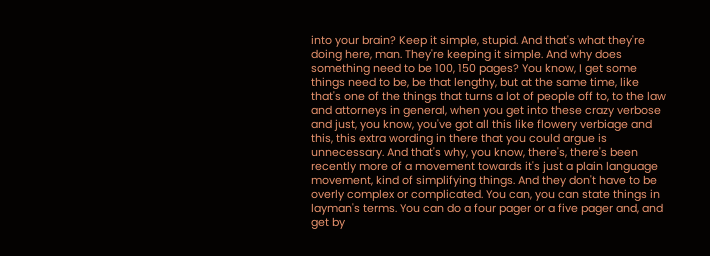into your brain? Keep it simple, stupid. And that's what they're doing here, man. They're keeping it simple. And why does something need to be 100, 150 pages? You know, I get some things need to be, be that lengthy, but at the same time, like that's one of the things that turns a lot of people off to, to the law and attorneys in general, when you get into these crazy verbose and just, you know, you've got all this like flowery verbiage and this, this extra wording in there that you could argue is unnecessary. And that's why, you know, there's, there's been recently more of a movement towards it's just a plain language movement, kind of simplifying things. And they don't have to be overly complex or complicated. You can, you can state things in layman's terms. You can do a four pager or a five pager and, and get by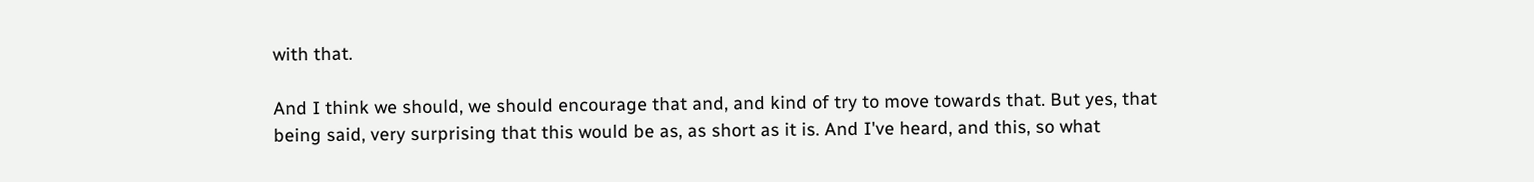with that.

And I think we should, we should encourage that and, and kind of try to move towards that. But yes, that being said, very surprising that this would be as, as short as it is. And I've heard, and this, so what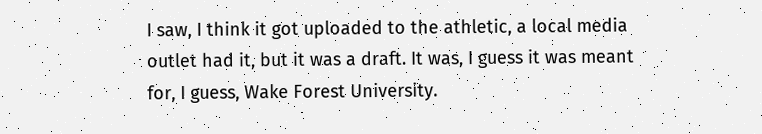I saw, I think it got uploaded to the athletic, a local media outlet had it, but it was a draft. It was, I guess it was meant for, I guess, Wake Forest University.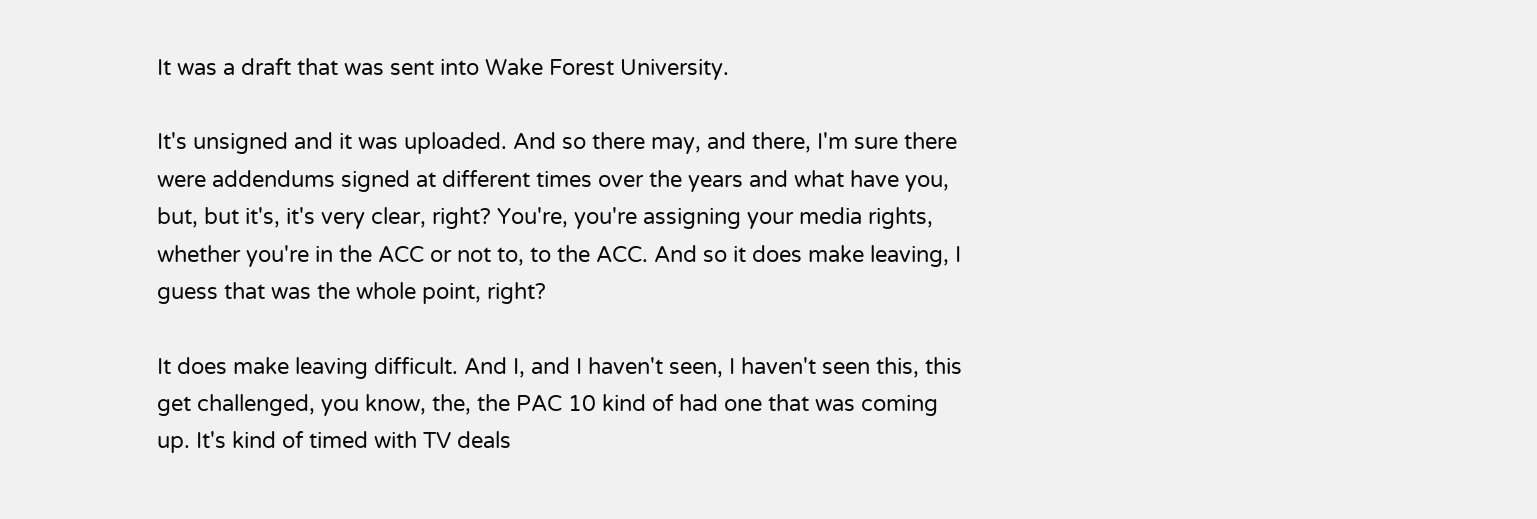It was a draft that was sent into Wake Forest University.

It's unsigned and it was uploaded. And so there may, and there, I'm sure there were addendums signed at different times over the years and what have you, but, but it's, it's very clear, right? You're, you're assigning your media rights, whether you're in the ACC or not to, to the ACC. And so it does make leaving, I guess that was the whole point, right?

It does make leaving difficult. And I, and I haven't seen, I haven't seen this, this get challenged, you know, the, the PAC 10 kind of had one that was coming up. It's kind of timed with TV deals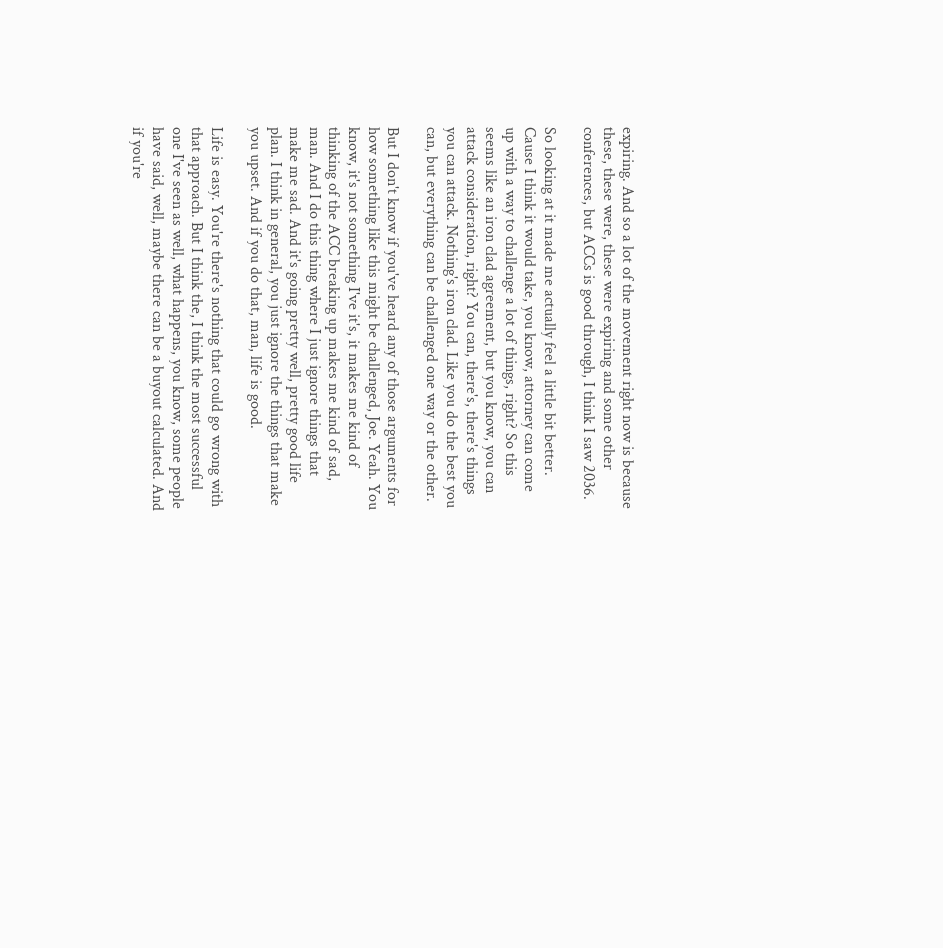expiring. And so a lot of the movement right now is because these, these were, these were expiring and some other conferences, but ACCs is good through, I think I saw 2036.

So looking at it made me actually feel a little bit better. Cause I think it would take, you know, attorney can come up with a way to challenge a lot of things, right? So this seems like an iron clad agreement, but you know, you can attack consideration, right? You can, there's, there's things you can attack. Nothing's iron clad. Like you do the best you can, but everything can be challenged one way or the other.

But I don't know if you've heard any of those arguments for how something like this might be challenged, Joe. Yeah. You know, it's not something I've it's, it makes me kind of thinking of the ACC breaking up makes me kind of sad, man. And I do this thing where I just ignore things that make me sad. And it's going pretty well, pretty good life plan. I think in general, you just ignore the things that make you upset. And if you do that, man, life is good.

Life is easy. You're there's nothing that could go wrong with that approach. But I think the, I think the most successful one I've seen as well, what happens, you know, some people have said, well, maybe there can be a buyout calculated. And if you're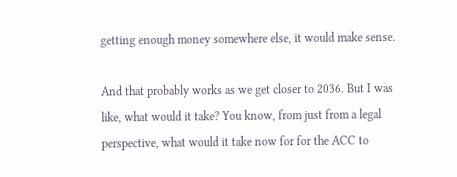getting enough money somewhere else, it would make sense.

And that probably works as we get closer to 2036. But I was like, what would it take? You know, from just from a legal perspective, what would it take now for for the ACC to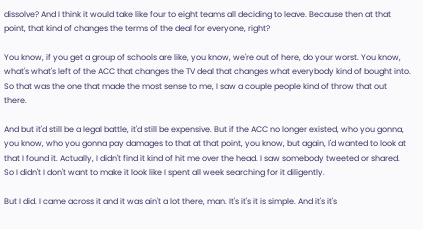dissolve? And I think it would take like four to eight teams all deciding to leave. Because then at that point, that kind of changes the terms of the deal for everyone, right?

You know, if you get a group of schools are like, you know, we're out of here, do your worst. You know, what's what's left of the ACC that changes the TV deal that changes what everybody kind of bought into. So that was the one that made the most sense to me, I saw a couple people kind of throw that out there.

And but it'd still be a legal battle, it'd still be expensive. But if the ACC no longer existed, who you gonna, you know, who you gonna pay damages to that at that point, you know, but again, I'd wanted to look at that I found it. Actually, I didn't find it kind of hit me over the head. I saw somebody tweeted or shared. So I didn't I don't want to make it look like I spent all week searching for it diligently.

But I did. I came across it and it was ain't a lot there, man. It's it's it is simple. And it's it's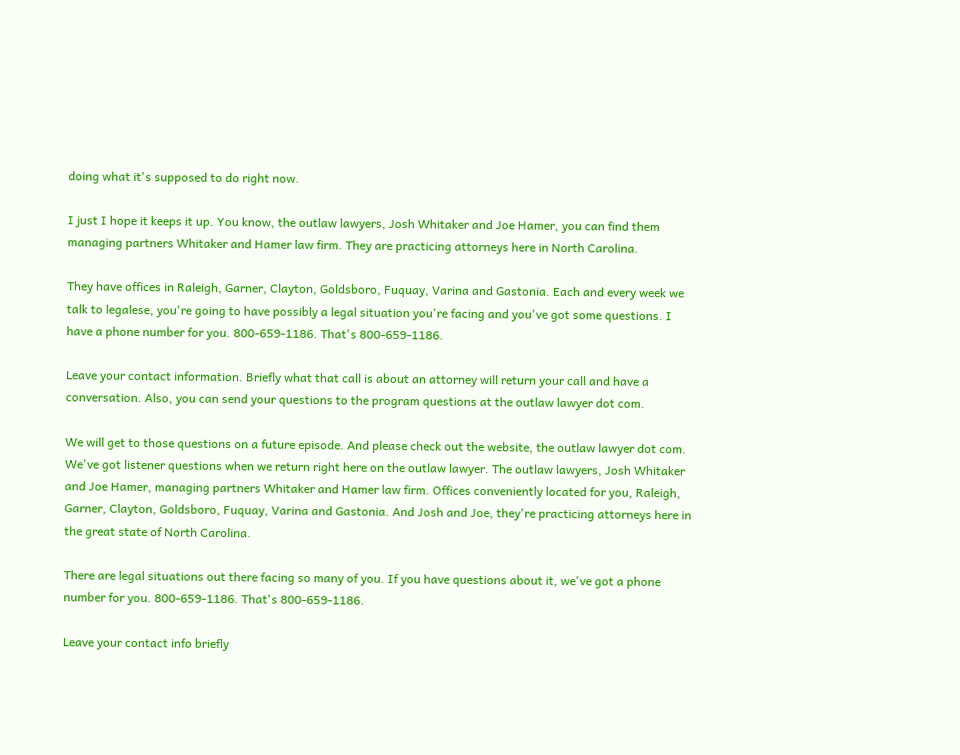doing what it's supposed to do right now.

I just I hope it keeps it up. You know, the outlaw lawyers, Josh Whitaker and Joe Hamer, you can find them managing partners Whitaker and Hamer law firm. They are practicing attorneys here in North Carolina.

They have offices in Raleigh, Garner, Clayton, Goldsboro, Fuquay, Varina and Gastonia. Each and every week we talk to legalese, you're going to have possibly a legal situation you're facing and you've got some questions. I have a phone number for you. 800-659-1186. That's 800-659-1186.

Leave your contact information. Briefly what that call is about an attorney will return your call and have a conversation. Also, you can send your questions to the program questions at the outlaw lawyer dot com.

We will get to those questions on a future episode. And please check out the website, the outlaw lawyer dot com. We've got listener questions when we return right here on the outlaw lawyer. The outlaw lawyers, Josh Whitaker and Joe Hamer, managing partners Whitaker and Hamer law firm. Offices conveniently located for you, Raleigh, Garner, Clayton, Goldsboro, Fuquay, Varina and Gastonia. And Josh and Joe, they're practicing attorneys here in the great state of North Carolina.

There are legal situations out there facing so many of you. If you have questions about it, we've got a phone number for you. 800-659-1186. That's 800-659-1186.

Leave your contact info briefly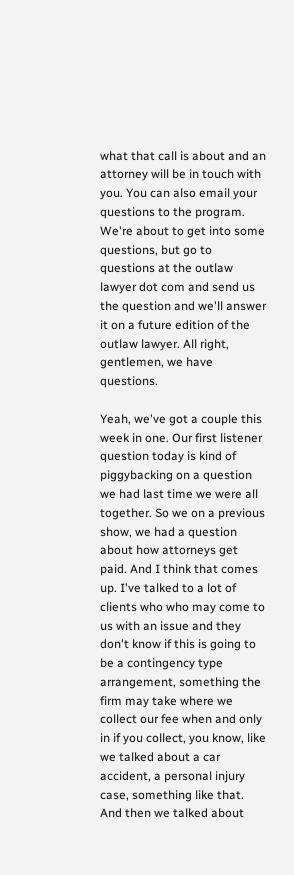what that call is about and an attorney will be in touch with you. You can also email your questions to the program. We're about to get into some questions, but go to questions at the outlaw lawyer dot com and send us the question and we'll answer it on a future edition of the outlaw lawyer. All right, gentlemen, we have questions.

Yeah, we've got a couple this week in one. Our first listener question today is kind of piggybacking on a question we had last time we were all together. So we on a previous show, we had a question about how attorneys get paid. And I think that comes up. I've talked to a lot of clients who who may come to us with an issue and they don't know if this is going to be a contingency type arrangement, something the firm may take where we collect our fee when and only in if you collect, you know, like we talked about a car accident, a personal injury case, something like that. And then we talked about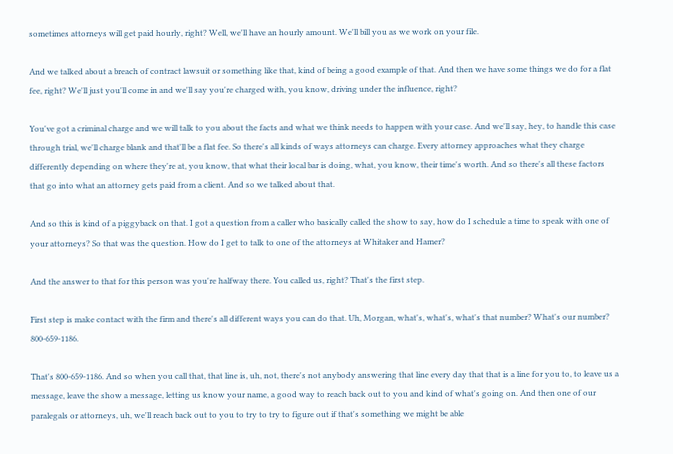sometimes attorneys will get paid hourly, right? Well, we'll have an hourly amount. We'll bill you as we work on your file.

And we talked about a breach of contract lawsuit or something like that, kind of being a good example of that. And then we have some things we do for a flat fee, right? We'll just you'll come in and we'll say you're charged with, you know, driving under the influence, right?

You've got a criminal charge and we will talk to you about the facts and what we think needs to happen with your case. And we'll say, hey, to handle this case through trial, we'll charge blank and that'll be a flat fee. So there's all kinds of ways attorneys can charge. Every attorney approaches what they charge differently depending on where they're at, you know, that what their local bar is doing, what, you know, their time's worth. And so there's all these factors that go into what an attorney gets paid from a client. And so we talked about that.

And so this is kind of a piggyback on that. I got a question from a caller who basically called the show to say, how do I schedule a time to speak with one of your attorneys? So that was the question. How do I get to talk to one of the attorneys at Whitaker and Hamer?

And the answer to that for this person was you're halfway there. You called us, right? That's the first step.

First step is make contact with the firm and there's all different ways you can do that. Uh, Morgan, what's, what's, what's that number? What's our number? 800-659-1186.

That's 800-659-1186. And so when you call that, that line is, uh, not, there's not anybody answering that line every day that that is a line for you to, to leave us a message, leave the show a message, letting us know your name, a good way to reach back out to you and kind of what's going on. And then one of our paralegals or attorneys, uh, we'll reach back out to you to try to try to figure out if that's something we might be able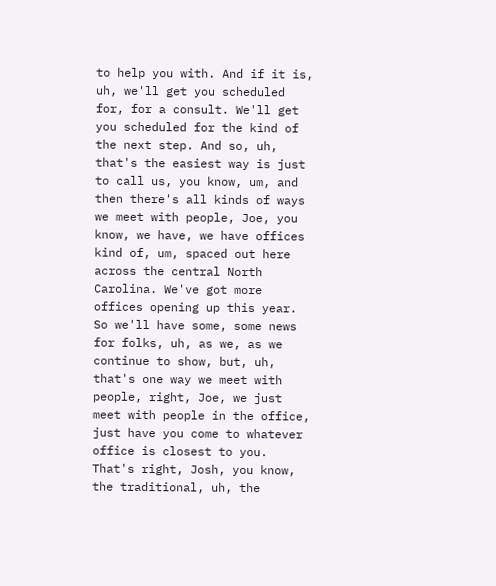to help you with. And if it is, uh, we'll get you scheduled for, for a consult. We'll get you scheduled for the kind of the next step. And so, uh, that's the easiest way is just to call us, you know, um, and then there's all kinds of ways we meet with people, Joe, you know, we have, we have offices kind of, um, spaced out here across the central North Carolina. We've got more offices opening up this year. So we'll have some, some news for folks, uh, as we, as we continue to show, but, uh, that's one way we meet with people, right, Joe, we just meet with people in the office, just have you come to whatever office is closest to you. That's right, Josh, you know, the traditional, uh, the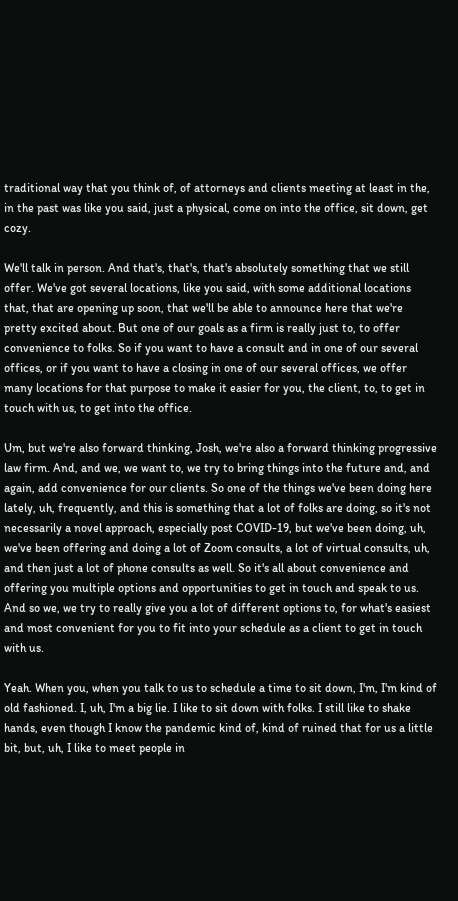traditional way that you think of, of attorneys and clients meeting at least in the, in the past was like you said, just a physical, come on into the office, sit down, get cozy.

We'll talk in person. And that's, that's, that's absolutely something that we still offer. We've got several locations, like you said, with some additional locations that, that are opening up soon, that we'll be able to announce here that we're pretty excited about. But one of our goals as a firm is really just to, to offer convenience to folks. So if you want to have a consult and in one of our several offices, or if you want to have a closing in one of our several offices, we offer many locations for that purpose to make it easier for you, the client, to, to get in touch with us, to get into the office.

Um, but we're also forward thinking, Josh, we're also a forward thinking progressive law firm. And, and we, we want to, we try to bring things into the future and, and again, add convenience for our clients. So one of the things we've been doing here lately, uh, frequently, and this is something that a lot of folks are doing, so it's not necessarily a novel approach, especially post COVID-19, but we've been doing, uh, we've been offering and doing a lot of Zoom consults, a lot of virtual consults, uh, and then just a lot of phone consults as well. So it's all about convenience and offering you multiple options and opportunities to get in touch and speak to us. And so we, we try to really give you a lot of different options to, for what's easiest and most convenient for you to fit into your schedule as a client to get in touch with us.

Yeah. When you, when you talk to us to schedule a time to sit down, I'm, I'm kind of old fashioned. I, uh, I'm a big lie. I like to sit down with folks. I still like to shake hands, even though I know the pandemic kind of, kind of ruined that for us a little bit, but, uh, I like to meet people in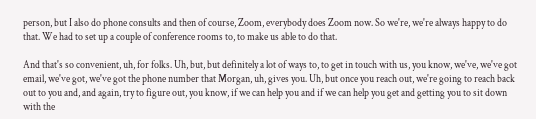person, but I also do phone consults and then of course, Zoom, everybody does Zoom now. So we're, we're always happy to do that. We had to set up a couple of conference rooms to, to make us able to do that.

And that's so convenient, uh, for folks. Uh, but, but definitely a lot of ways to, to get in touch with us, you know, we've, we've got email, we've got, we've got the phone number that Morgan, uh, gives you. Uh, but once you reach out, we're going to reach back out to you and, and again, try to figure out, you know, if we can help you and if we can help you get and getting you to sit down with the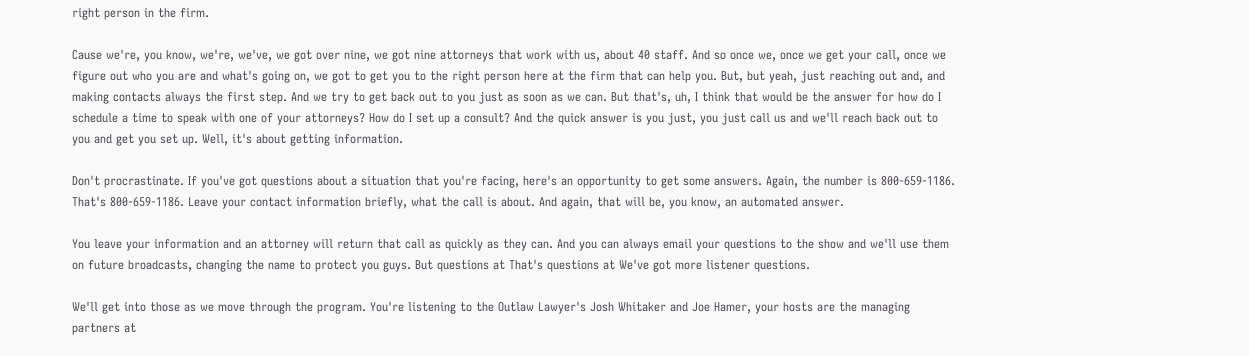right person in the firm.

Cause we're, you know, we're, we've, we got over nine, we got nine attorneys that work with us, about 40 staff. And so once we, once we get your call, once we figure out who you are and what's going on, we got to get you to the right person here at the firm that can help you. But, but yeah, just reaching out and, and making contacts always the first step. And we try to get back out to you just as soon as we can. But that's, uh, I think that would be the answer for how do I schedule a time to speak with one of your attorneys? How do I set up a consult? And the quick answer is you just, you just call us and we'll reach back out to you and get you set up. Well, it's about getting information.

Don't procrastinate. If you've got questions about a situation that you're facing, here's an opportunity to get some answers. Again, the number is 800-659-1186. That's 800-659-1186. Leave your contact information briefly, what the call is about. And again, that will be, you know, an automated answer.

You leave your information and an attorney will return that call as quickly as they can. And you can always email your questions to the show and we'll use them on future broadcasts, changing the name to protect you guys. But questions at That's questions at We've got more listener questions.

We'll get into those as we move through the program. You're listening to the Outlaw Lawyer's Josh Whitaker and Joe Hamer, your hosts are the managing partners at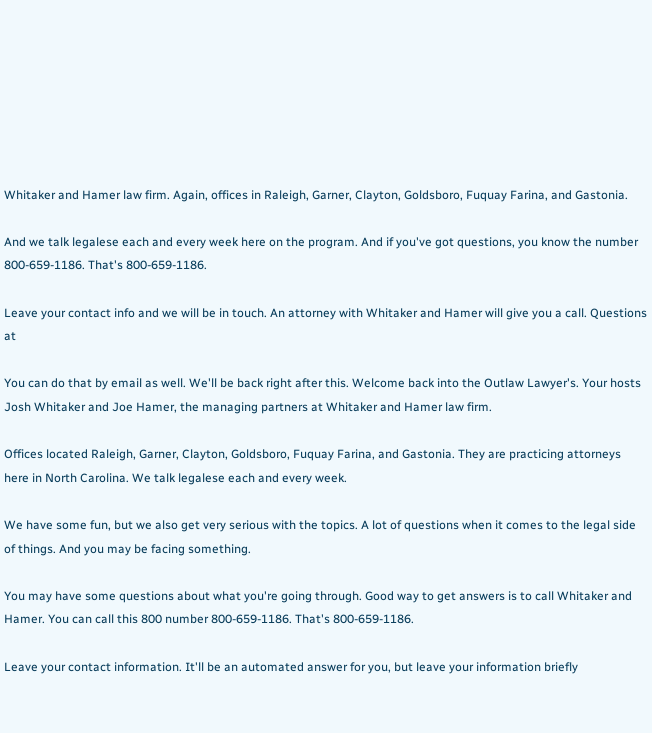Whitaker and Hamer law firm. Again, offices in Raleigh, Garner, Clayton, Goldsboro, Fuquay Farina, and Gastonia.

And we talk legalese each and every week here on the program. And if you've got questions, you know the number 800-659-1186. That's 800-659-1186.

Leave your contact info and we will be in touch. An attorney with Whitaker and Hamer will give you a call. Questions at

You can do that by email as well. We'll be back right after this. Welcome back into the Outlaw Lawyer's. Your hosts Josh Whitaker and Joe Hamer, the managing partners at Whitaker and Hamer law firm.

Offices located Raleigh, Garner, Clayton, Goldsboro, Fuquay Farina, and Gastonia. They are practicing attorneys here in North Carolina. We talk legalese each and every week.

We have some fun, but we also get very serious with the topics. A lot of questions when it comes to the legal side of things. And you may be facing something.

You may have some questions about what you're going through. Good way to get answers is to call Whitaker and Hamer. You can call this 800 number 800-659-1186. That's 800-659-1186.

Leave your contact information. It'll be an automated answer for you, but leave your information briefly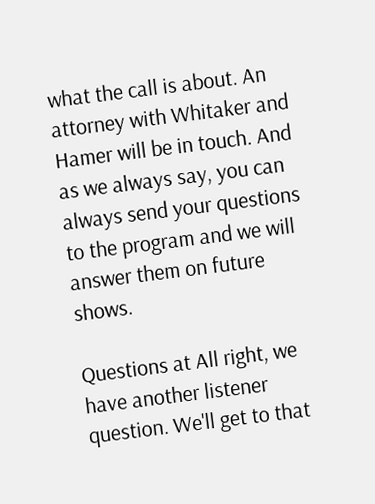what the call is about. An attorney with Whitaker and Hamer will be in touch. And as we always say, you can always send your questions to the program and we will answer them on future shows.

Questions at All right, we have another listener question. We'll get to that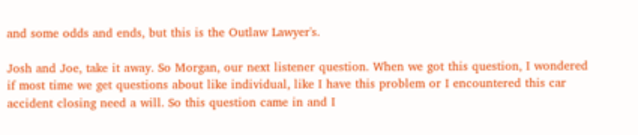and some odds and ends, but this is the Outlaw Lawyer's.

Josh and Joe, take it away. So Morgan, our next listener question. When we got this question, I wondered if most time we get questions about like individual, like I have this problem or I encountered this car accident closing need a will. So this question came in and I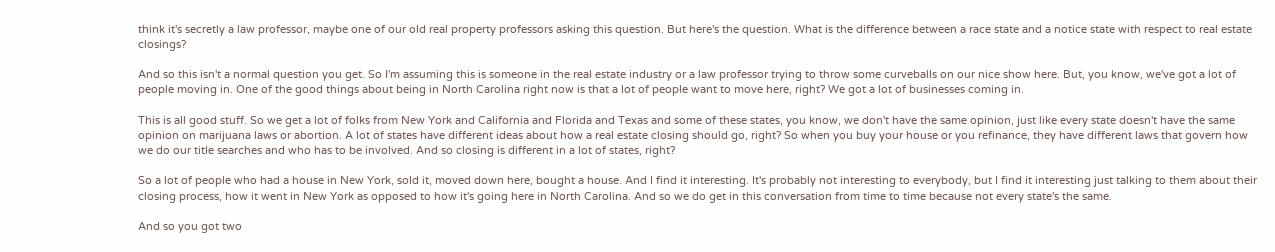think it's secretly a law professor, maybe one of our old real property professors asking this question. But here's the question. What is the difference between a race state and a notice state with respect to real estate closings?

And so this isn't a normal question you get. So I'm assuming this is someone in the real estate industry or a law professor trying to throw some curveballs on our nice show here. But, you know, we've got a lot of people moving in. One of the good things about being in North Carolina right now is that a lot of people want to move here, right? We got a lot of businesses coming in.

This is all good stuff. So we get a lot of folks from New York and California and Florida and Texas and some of these states, you know, we don't have the same opinion, just like every state doesn't have the same opinion on marijuana laws or abortion. A lot of states have different ideas about how a real estate closing should go, right? So when you buy your house or you refinance, they have different laws that govern how we do our title searches and who has to be involved. And so closing is different in a lot of states, right?

So a lot of people who had a house in New York, sold it, moved down here, bought a house. And I find it interesting. It's probably not interesting to everybody, but I find it interesting just talking to them about their closing process, how it went in New York as opposed to how it's going here in North Carolina. And so we do get in this conversation from time to time because not every state's the same.

And so you got two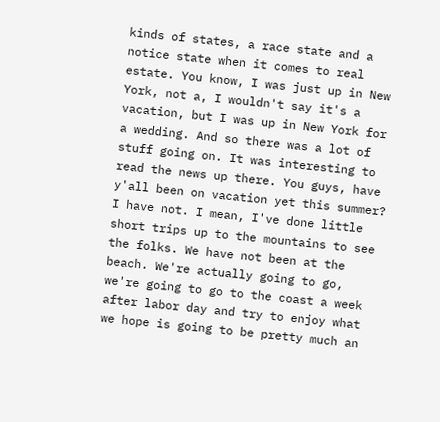kinds of states, a race state and a notice state when it comes to real estate. You know, I was just up in New York, not a, I wouldn't say it's a vacation, but I was up in New York for a wedding. And so there was a lot of stuff going on. It was interesting to read the news up there. You guys, have y'all been on vacation yet this summer? I have not. I mean, I've done little short trips up to the mountains to see the folks. We have not been at the beach. We're actually going to go, we're going to go to the coast a week after labor day and try to enjoy what we hope is going to be pretty much an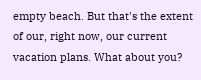empty beach. But that's the extent of our, right now, our current vacation plans. What about you?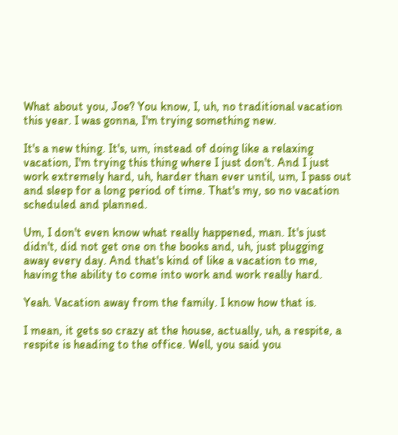What about you, Joe? You know, I, uh, no traditional vacation this year. I was gonna, I'm trying something new.

It's a new thing. It's, um, instead of doing like a relaxing vacation, I'm trying this thing where I just don't. And I just work extremely hard, uh, harder than ever until, um, I pass out and sleep for a long period of time. That's my, so no vacation scheduled and planned.

Um, I don't even know what really happened, man. It's just didn't, did not get one on the books and, uh, just plugging away every day. And that's kind of like a vacation to me, having the ability to come into work and work really hard.

Yeah. Vacation away from the family. I know how that is.

I mean, it gets so crazy at the house, actually, uh, a respite, a respite is heading to the office. Well, you said you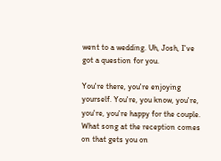went to a wedding. Uh, Josh, I've got a question for you.

You're there, you're enjoying yourself. You're, you know, you're, you're, you're happy for the couple. What song at the reception comes on that gets you on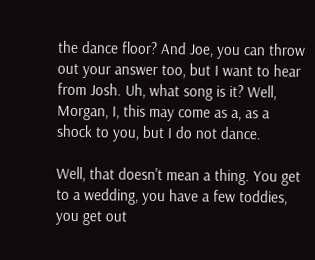the dance floor? And Joe, you can throw out your answer too, but I want to hear from Josh. Uh, what song is it? Well, Morgan, I, this may come as a, as a shock to you, but I do not dance.

Well, that doesn't mean a thing. You get to a wedding, you have a few toddies, you get out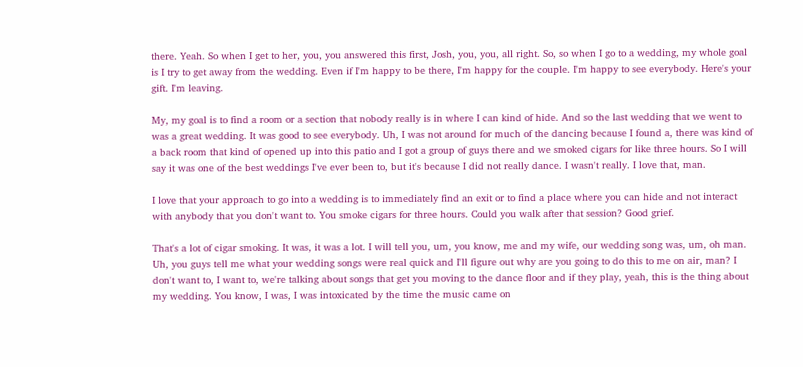there. Yeah. So when I get to her, you, you answered this first, Josh, you, you, all right. So, so when I go to a wedding, my whole goal is I try to get away from the wedding. Even if I'm happy to be there, I'm happy for the couple. I'm happy to see everybody. Here's your gift. I'm leaving.

My, my goal is to find a room or a section that nobody really is in where I can kind of hide. And so the last wedding that we went to was a great wedding. It was good to see everybody. Uh, I was not around for much of the dancing because I found a, there was kind of a back room that kind of opened up into this patio and I got a group of guys there and we smoked cigars for like three hours. So I will say it was one of the best weddings I've ever been to, but it's because I did not really dance. I wasn't really. I love that, man.

I love that your approach to go into a wedding is to immediately find an exit or to find a place where you can hide and not interact with anybody that you don't want to. You smoke cigars for three hours. Could you walk after that session? Good grief.

That's a lot of cigar smoking. It was, it was a lot. I will tell you, um, you know, me and my wife, our wedding song was, um, oh man. Uh, you guys tell me what your wedding songs were real quick and I'll figure out why are you going to do this to me on air, man? I don't want to, I want to, we're talking about songs that get you moving to the dance floor and if they play, yeah, this is the thing about my wedding. You know, I was, I was intoxicated by the time the music came on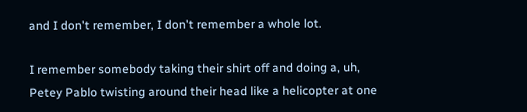and I don't remember, I don't remember a whole lot.

I remember somebody taking their shirt off and doing a, uh, Petey Pablo twisting around their head like a helicopter at one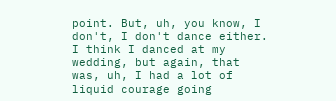point. But, uh, you know, I don't, I don't dance either. I think I danced at my wedding, but again, that was, uh, I had a lot of liquid courage going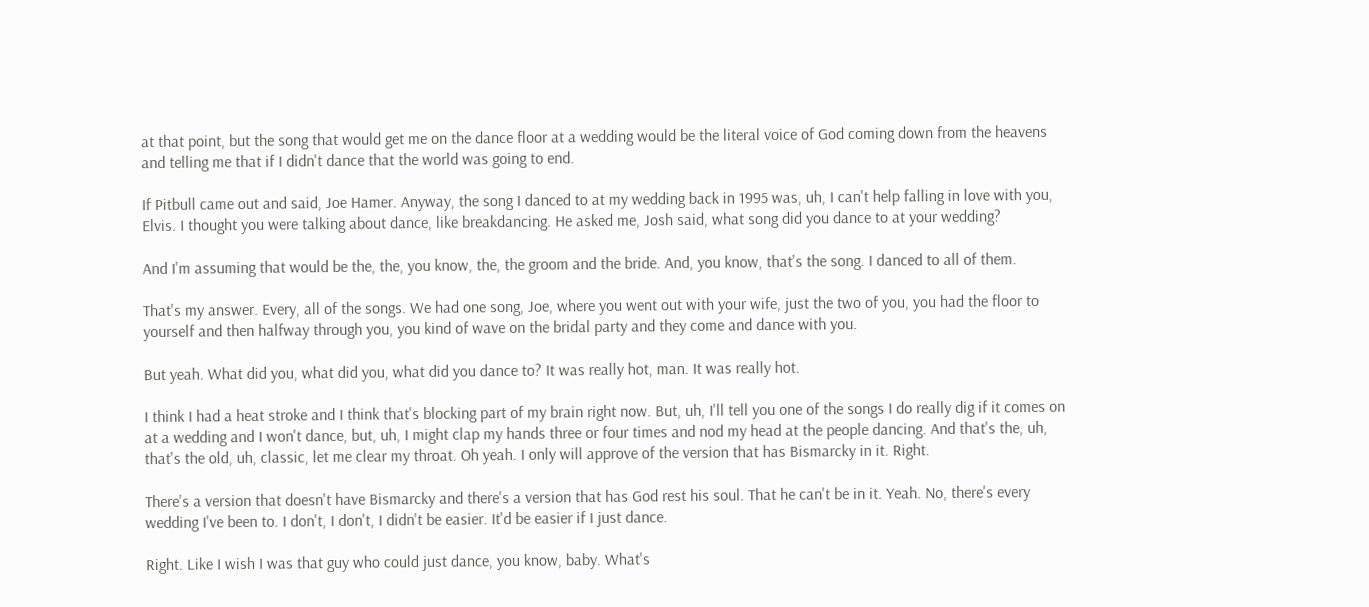at that point, but the song that would get me on the dance floor at a wedding would be the literal voice of God coming down from the heavens and telling me that if I didn't dance that the world was going to end.

If Pitbull came out and said, Joe Hamer. Anyway, the song I danced to at my wedding back in 1995 was, uh, I can't help falling in love with you, Elvis. I thought you were talking about dance, like breakdancing. He asked me, Josh said, what song did you dance to at your wedding?

And I'm assuming that would be the, the, you know, the, the groom and the bride. And, you know, that's the song. I danced to all of them.

That's my answer. Every, all of the songs. We had one song, Joe, where you went out with your wife, just the two of you, you had the floor to yourself and then halfway through you, you kind of wave on the bridal party and they come and dance with you.

But yeah. What did you, what did you, what did you dance to? It was really hot, man. It was really hot.

I think I had a heat stroke and I think that's blocking part of my brain right now. But, uh, I'll tell you one of the songs I do really dig if it comes on at a wedding and I won't dance, but, uh, I might clap my hands three or four times and nod my head at the people dancing. And that's the, uh, that's the old, uh, classic, let me clear my throat. Oh yeah. I only will approve of the version that has Bismarcky in it. Right.

There's a version that doesn't have Bismarcky and there's a version that has God rest his soul. That he can't be in it. Yeah. No, there's every wedding I've been to. I don't, I don't, I didn't be easier. It'd be easier if I just dance.

Right. Like I wish I was that guy who could just dance, you know, baby. What's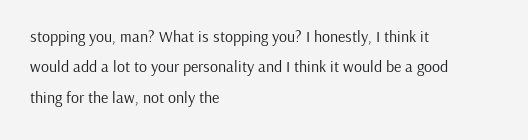stopping you, man? What is stopping you? I honestly, I think it would add a lot to your personality and I think it would be a good thing for the law, not only the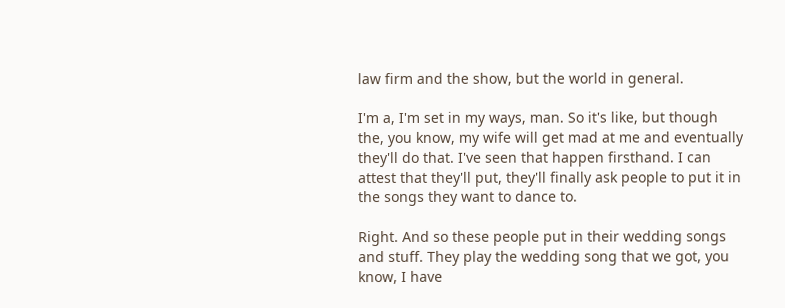law firm and the show, but the world in general.

I'm a, I'm set in my ways, man. So it's like, but though the, you know, my wife will get mad at me and eventually they'll do that. I've seen that happen firsthand. I can attest that they'll put, they'll finally ask people to put it in the songs they want to dance to.

Right. And so these people put in their wedding songs and stuff. They play the wedding song that we got, you know, I have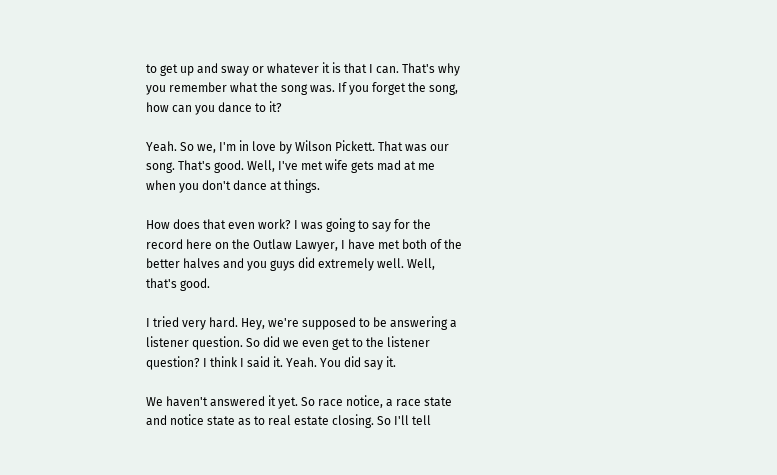to get up and sway or whatever it is that I can. That's why you remember what the song was. If you forget the song, how can you dance to it?

Yeah. So we, I'm in love by Wilson Pickett. That was our song. That's good. Well, I've met wife gets mad at me when you don't dance at things.

How does that even work? I was going to say for the record here on the Outlaw Lawyer, I have met both of the better halves and you guys did extremely well. Well, that's good.

I tried very hard. Hey, we're supposed to be answering a listener question. So did we even get to the listener question? I think I said it. Yeah. You did say it.

We haven't answered it yet. So race notice, a race state and notice state as to real estate closing. So I'll tell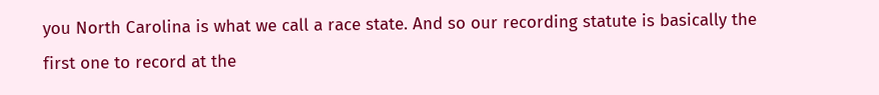you North Carolina is what we call a race state. And so our recording statute is basically the first one to record at the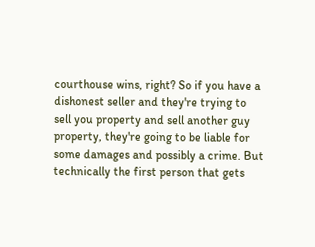courthouse wins, right? So if you have a dishonest seller and they're trying to sell you property and sell another guy property, they're going to be liable for some damages and possibly a crime. But technically the first person that gets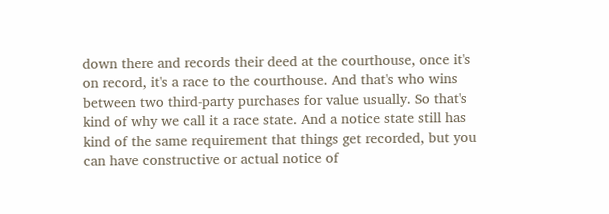down there and records their deed at the courthouse, once it's on record, it's a race to the courthouse. And that's who wins between two third-party purchases for value usually. So that's kind of why we call it a race state. And a notice state still has kind of the same requirement that things get recorded, but you can have constructive or actual notice of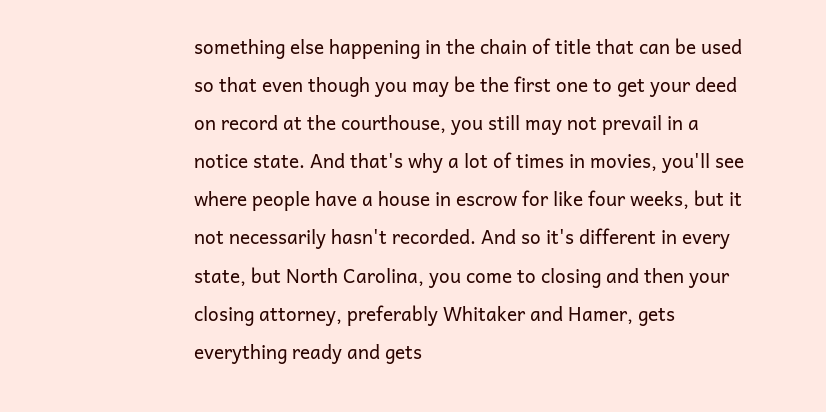something else happening in the chain of title that can be used so that even though you may be the first one to get your deed on record at the courthouse, you still may not prevail in a notice state. And that's why a lot of times in movies, you'll see where people have a house in escrow for like four weeks, but it not necessarily hasn't recorded. And so it's different in every state, but North Carolina, you come to closing and then your closing attorney, preferably Whitaker and Hamer, gets everything ready and gets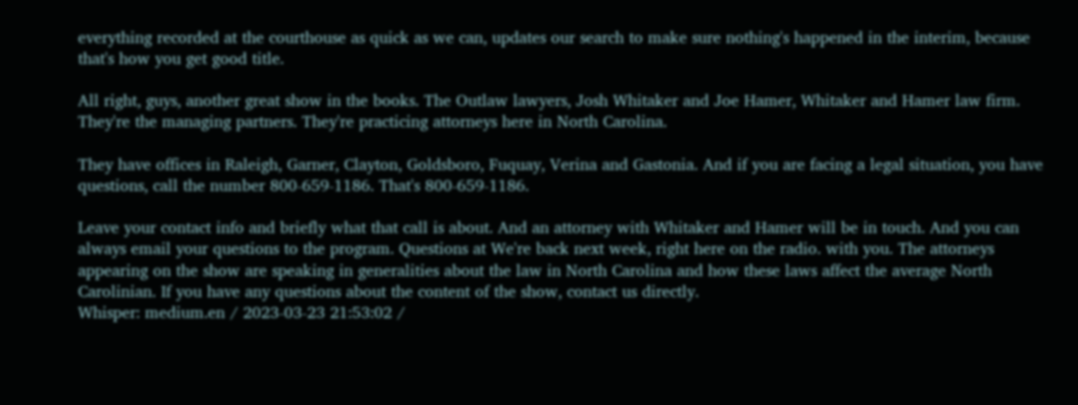everything recorded at the courthouse as quick as we can, updates our search to make sure nothing's happened in the interim, because that's how you get good title.

All right, guys, another great show in the books. The Outlaw lawyers, Josh Whitaker and Joe Hamer, Whitaker and Hamer law firm. They're the managing partners. They're practicing attorneys here in North Carolina.

They have offices in Raleigh, Garner, Clayton, Goldsboro, Fuquay, Verina and Gastonia. And if you are facing a legal situation, you have questions, call the number 800-659-1186. That's 800-659-1186.

Leave your contact info and briefly what that call is about. And an attorney with Whitaker and Hamer will be in touch. And you can always email your questions to the program. Questions at We're back next week, right here on the radio. with you. The attorneys appearing on the show are speaking in generalities about the law in North Carolina and how these laws affect the average North Carolinian. If you have any questions about the content of the show, contact us directly.
Whisper: medium.en / 2023-03-23 21:53:02 /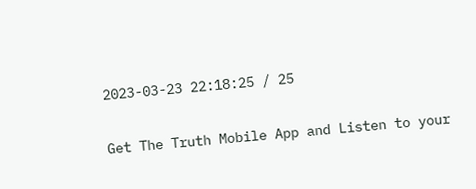2023-03-23 22:18:25 / 25

Get The Truth Mobile App and Listen to your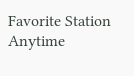Favorite Station Anytime